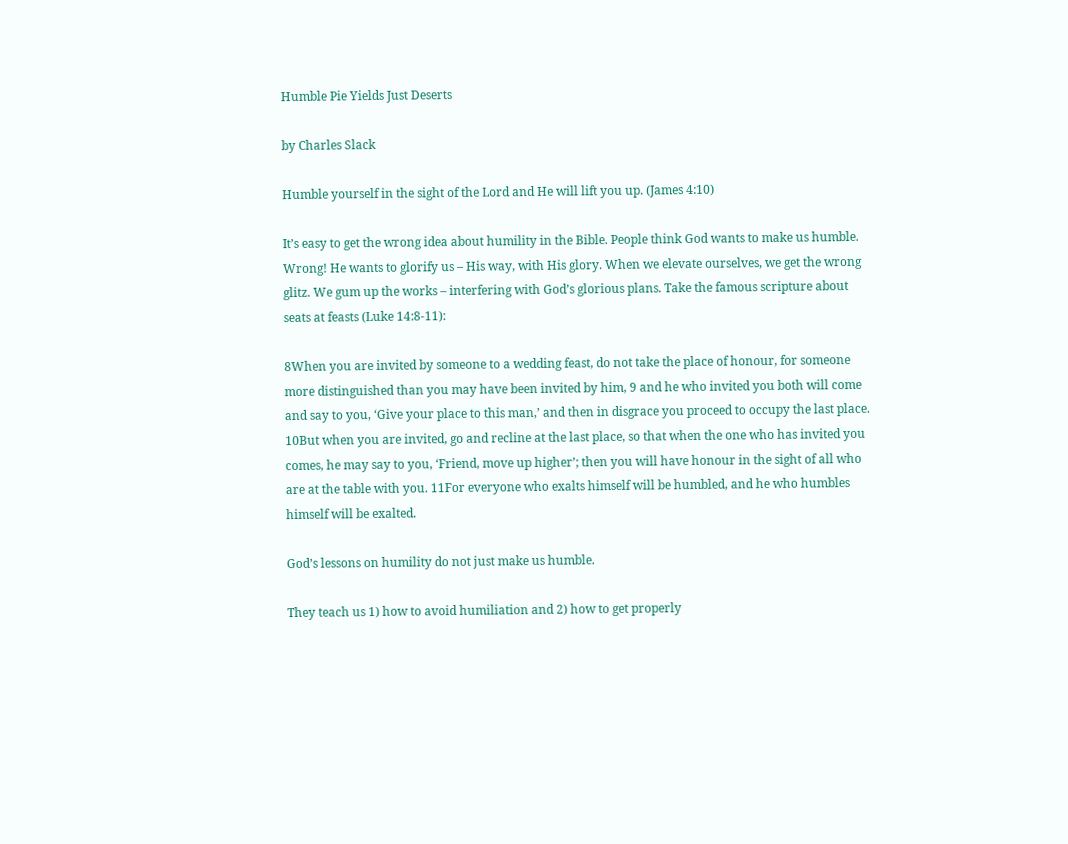Humble Pie Yields Just Deserts

by Charles Slack

Humble yourself in the sight of the Lord and He will lift you up. (James 4:10)

It’s easy to get the wrong idea about humility in the Bible. People think God wants to make us humble. Wrong! He wants to glorify us – His way, with His glory. When we elevate ourselves, we get the wrong glitz. We gum up the works – interfering with God’s glorious plans. Take the famous scripture about seats at feasts (Luke 14:8-11):

8When you are invited by someone to a wedding feast, do not take the place of honour, for someone more distinguished than you may have been invited by him, 9 and he who invited you both will come and say to you, ‘Give your place to this man,’ and then in disgrace you proceed to occupy the last place. 10But when you are invited, go and recline at the last place, so that when the one who has invited you comes, he may say to you, ‘Friend, move up higher’; then you will have honour in the sight of all who are at the table with you. 11For everyone who exalts himself will be humbled, and he who humbles himself will be exalted.

God’s lessons on humility do not just make us humble.

They teach us 1) how to avoid humiliation and 2) how to get properly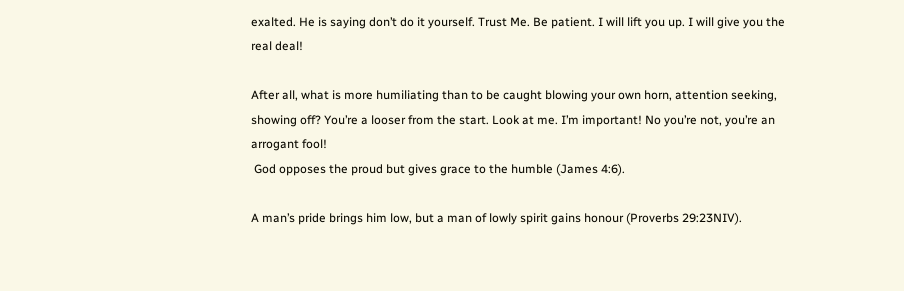exalted. He is saying don’t do it yourself. Trust Me. Be patient. I will lift you up. I will give you the real deal!

After all, what is more humiliating than to be caught blowing your own horn, attention seeking, showing off? You’re a looser from the start. Look at me. I’m important! No you’re not, you’re an arrogant fool!
 God opposes the proud but gives grace to the humble (James 4:6).

A man’s pride brings him low, but a man of lowly spirit gains honour (Proverbs 29:23NIV).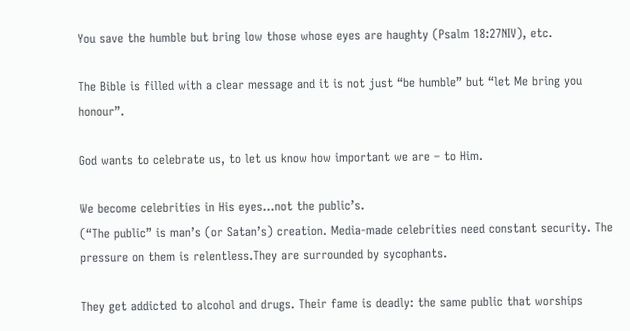You save the humble but bring low those whose eyes are haughty (Psalm 18:27NIV), etc.

The Bible is filled with a clear message and it is not just “be humble” but “let Me bring you honour”.

God wants to celebrate us, to let us know how important we are – to Him.

We become celebrities in His eyes…not the public’s.
(“The public” is man’s (or Satan’s) creation. Media-made celebrities need constant security. The pressure on them is relentless.They are surrounded by sycophants.

They get addicted to alcohol and drugs. Their fame is deadly: the same public that worships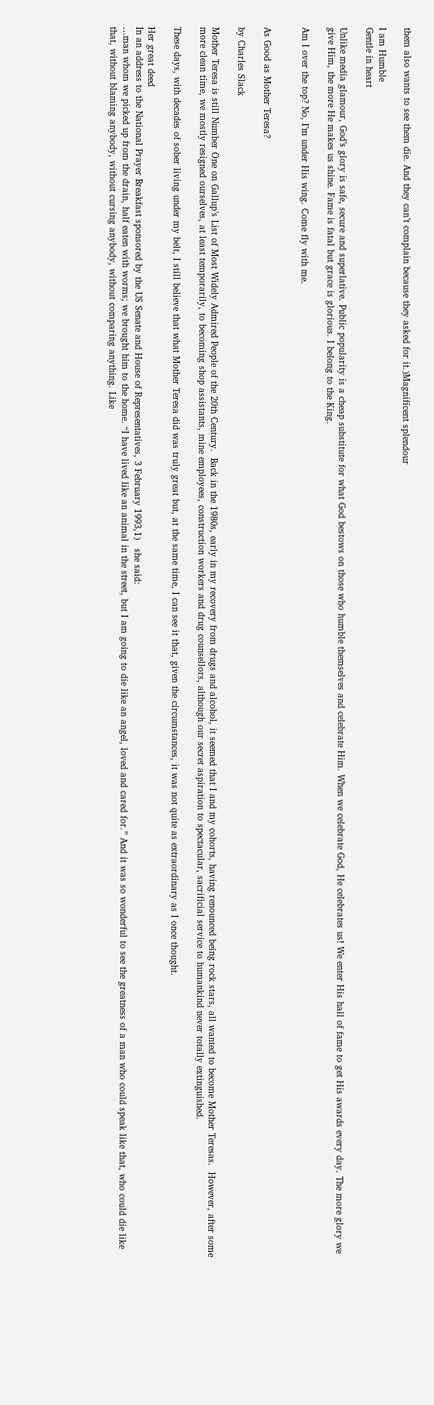them also wants to see them die. And they can’t complain because they asked for it.)Magnificent splendour

I am Humble
Gentle in heart

Unlike media glamour, God’s glory is safe, secure and superlative. Public popularity is a cheap substitute for what God bestows on those who humble themselves and celebrate Him. When we celebrate God, He celebrates us! We enter His hall of fame to get His awards every day. The more glory we give Him, the more He makes us shine. Fame is fatal but grace is glorious. I belong to the King.

Am I over the top? No, I’m under His wing. Come fly with me.


As Good as Mother Teresa?

by Charles Slack

Mother Teresa is still Number One on Gallup’s List of Most Widely Admired People of the 20th Century.  Back in the 1980s, early in my recovery from drugs and alcohol, it seemed that I and my cohorts, having renounced being rock stars, all wanted to become Mother Teresas.  However, after some more clean time, we mostly resigned ourselves, at least temporarily, to becoming shop assistants, mine employees, construction workers and drug counsellors, although our secret aspiration to spectacular, sacrificial service to humankind never totally extinguished.

These days, with decades of sober living under my belt, I still believe that what Mother Teresa did was truly great but, at the same time, I can see it that, given the circumstances, it was not quite as extraordinary as I once thought.

Her great deed
In an address to the National Prayer Breakfast sponsored by the US Senate and House of Representatives, 3 February 1993,1)   she said:
…man whom we picked up from the drain, half eaten with worms; we brought him to the home. “I have lived like an animal in the street, but I am going to die like an angel, loved and cared for.” And it was so wonderful to see the greatness of a man who could speak like that, who could die like that, without blaming anybody, without cursing anybody, without comparing anything. Like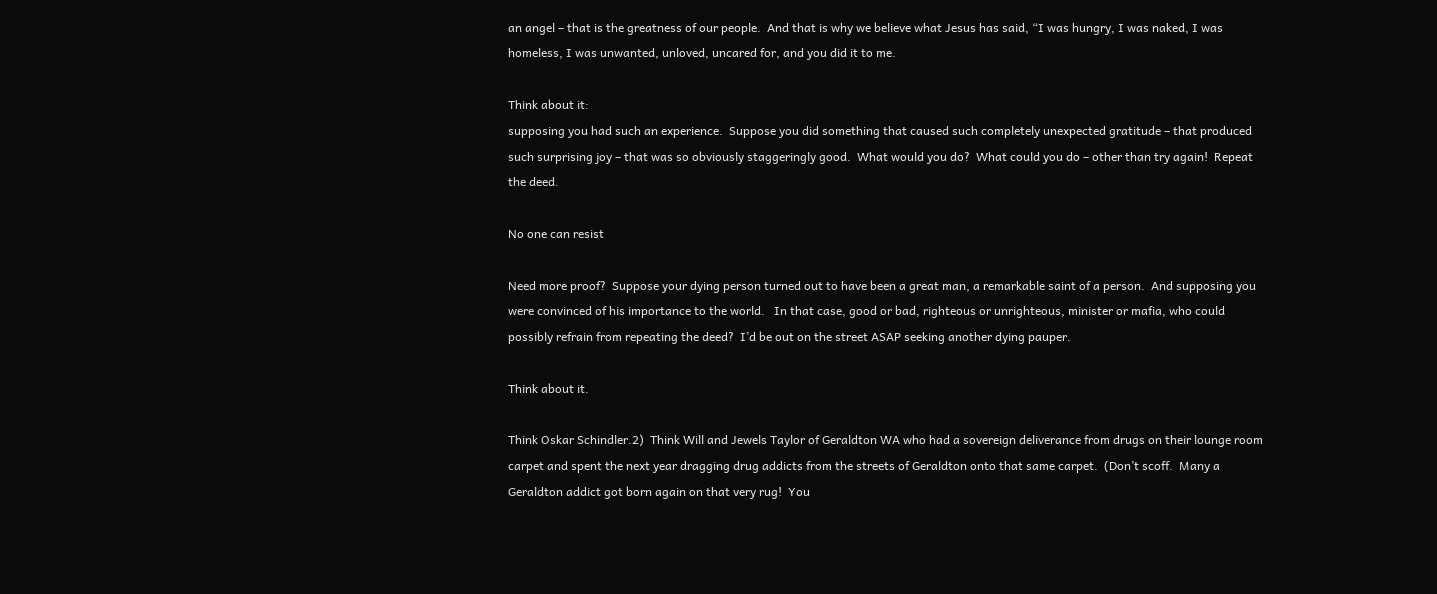an angel – that is the greatness of our people.  And that is why we believe what Jesus has said, “I was hungry, I was naked, I was homeless, I was unwanted, unloved, uncared for, and you did it to me.

Think about it:
supposing you had such an experience.  Suppose you did something that caused such completely unexpected gratitude – that produced such surprising joy – that was so obviously staggeringly good.  What would you do?  What could you do – other than try again!  Repeat the deed.

No one can resist

Need more proof?  Suppose your dying person turned out to have been a great man, a remarkable saint of a person.  And supposing you were convinced of his importance to the world.   In that case, good or bad, righteous or unrighteous, minister or mafia, who could possibly refrain from repeating the deed?  I’d be out on the street ASAP seeking another dying pauper.

Think about it.

Think Oskar Schindler.2)  Think Will and Jewels Taylor of Geraldton WA who had a sovereign deliverance from drugs on their lounge room carpet and spent the next year dragging drug addicts from the streets of Geraldton onto that same carpet.  (Don’t scoff.  Many a Geraldton addict got born again on that very rug!  You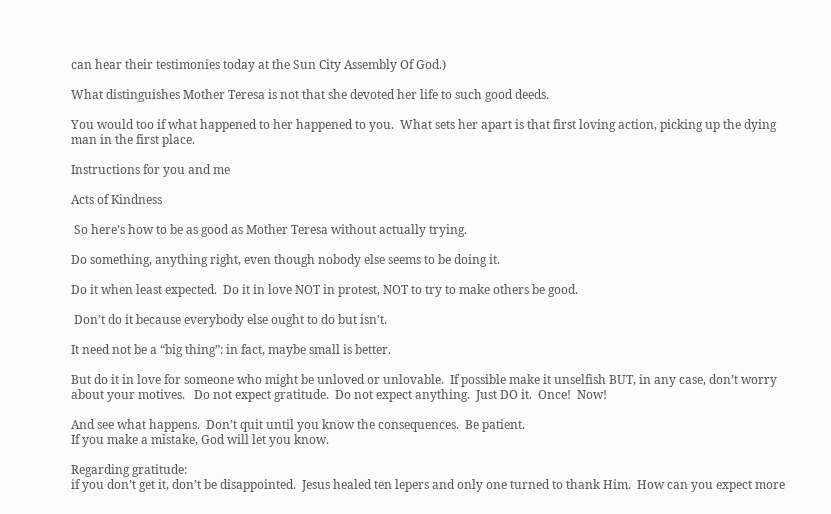can hear their testimonies today at the Sun City Assembly Of God.)

What distinguishes Mother Teresa is not that she devoted her life to such good deeds.

You would too if what happened to her happened to you.  What sets her apart is that first loving action, picking up the dying man in the first place.

Instructions for you and me

Acts of Kindness

 So here’s how to be as good as Mother Teresa without actually trying.

Do something, anything right, even though nobody else seems to be doing it.

Do it when least expected.  Do it in love NOT in protest, NOT to try to make others be good.

 Don’t do it because everybody else ought to do but isn’t.

It need not be a “big thing”: in fact, maybe small is better.

But do it in love for someone who might be unloved or unlovable.  If possible make it unselfish BUT, in any case, don’t worry about your motives.   Do not expect gratitude.  Do not expect anything.  Just DO it.  Once!  Now!

And see what happens.  Don’t quit until you know the consequences.  Be patient.
If you make a mistake, God will let you know.

Regarding gratitude:
if you don’t get it, don’t be disappointed.  Jesus healed ten lepers and only one turned to thank Him.  How can you expect more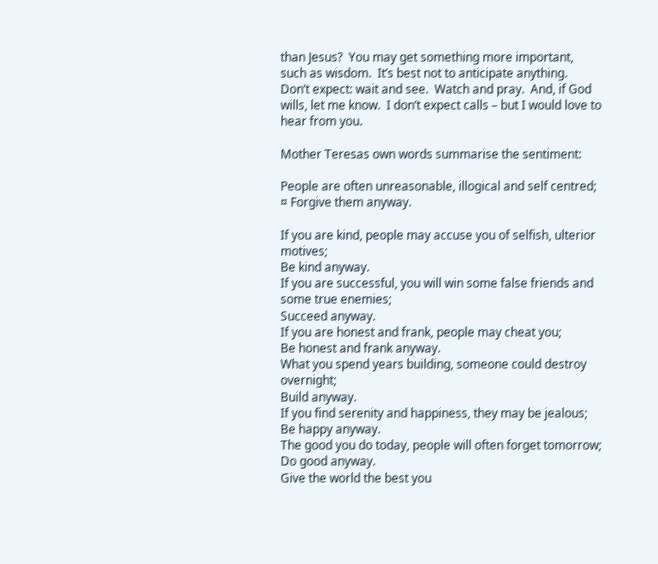than Jesus?  You may get something more important, such as wisdom.  It’s best not to anticipate anything.  Don’t expect: wait and see.  Watch and pray.  And, if God wills, let me know.  I don’t expect calls – but I would love to hear from you.

Mother Teresas own words summarise the sentiment:

People are often unreasonable, illogical and self centred;
¤ Forgive them anyway.

If you are kind, people may accuse you of selfish, ulterior motives;
Be kind anyway.
If you are successful, you will win some false friends and some true enemies;
Succeed anyway.
If you are honest and frank, people may cheat you;
Be honest and frank anyway.
What you spend years building, someone could destroy overnight;
Build anyway.
If you find serenity and happiness, they may be jealous;
Be happy anyway.
The good you do today, people will often forget tomorrow;
Do good anyway.
Give the world the best you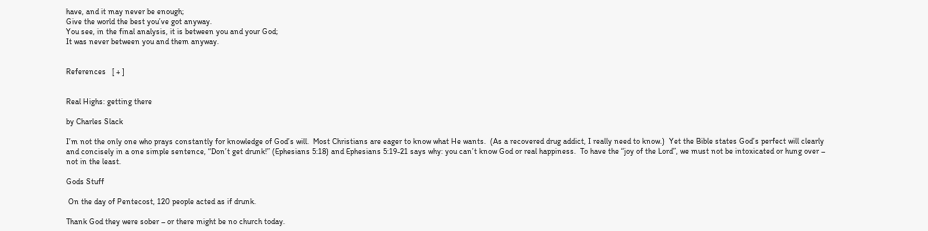have, and it may never be enough;
Give the world the best you’ve got anyway.
You see, in the final analysis, it is between you and your God;
It was never between you and them anyway.


References   [ + ]


Real Highs: getting there

by Charles Slack

I’m not the only one who prays constantly for knowledge of God’s will.  Most Christians are eager to know what He wants.  (As a recovered drug addict, I really need to know.)  Yet the Bible states God’s perfect will clearly and concisely in a one simple sentence, “Don’t get drunk!” (Ephesians 5:18) and Ephesians 5:19-21 says why: you can’t know God or real happiness.  To have the “joy of the Lord”, we must not be intoxicated or hung over – not in the least.

Gods Stuff

 On the day of Pentecost, 120 people acted as if drunk.

Thank God they were sober – or there might be no church today.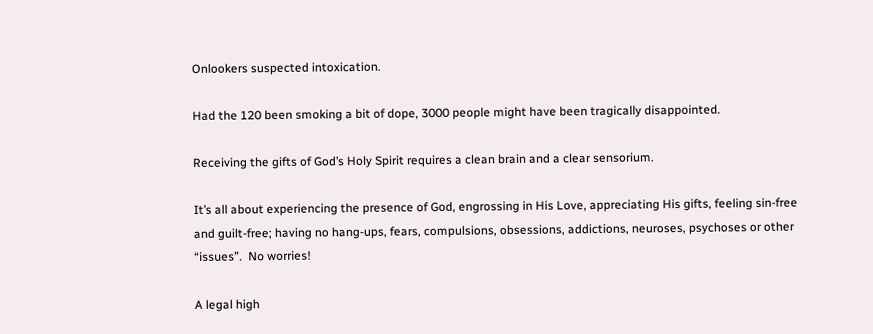Onlookers suspected intoxication.

Had the 120 been smoking a bit of dope, 3000 people might have been tragically disappointed.

Receiving the gifts of God’s Holy Spirit requires a clean brain and a clear sensorium.

It’s all about experiencing the presence of God, engrossing in His Love, appreciating His gifts, feeling sin-free and guilt-free; having no hang-ups, fears, compulsions, obsessions, addictions, neuroses, psychoses or other “issues”.  No worries!

A legal high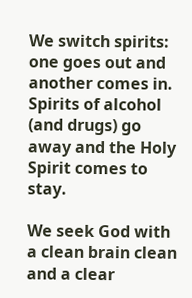We switch spirits: one goes out and another comes in.  Spirits of alcohol (and drugs) go away and the Holy Spirit comes to stay.

We seek God with a clean brain clean and a clear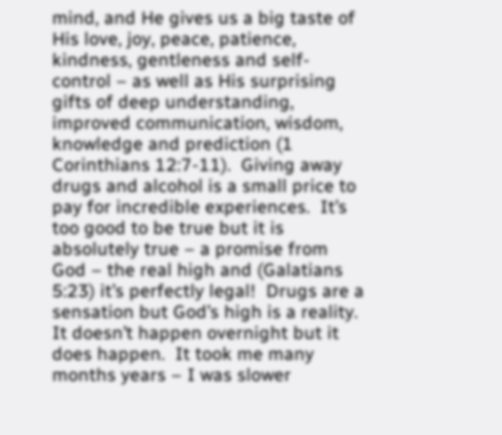mind, and He gives us a big taste of His love, joy, peace, patience, kindness, gentleness and self-control – as well as His surprising gifts of deep understanding, improved communication, wisdom, knowledge and prediction (1 Corinthians 12:7-11).  Giving away drugs and alcohol is a small price to pay for incredible experiences.  It’s too good to be true but it is absolutely true – a promise from God – the real high and (Galatians 5:23) it’s perfectly legal!  Drugs are a sensation but God’s high is a reality.  It doesn’t happen overnight but it does happen.  It took me many months years – I was slower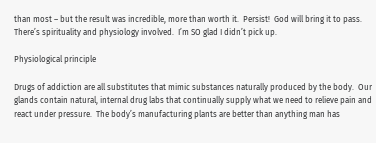than most – but the result was incredible, more than worth it.  Persist!  God will bring it to pass.  There’s spirituality and physiology involved.  I’m SO glad I didn’t pick up.

Physiological principle

Drugs of addiction are all substitutes that mimic substances naturally produced by the body.  Our glands contain natural, internal drug labs that continually supply what we need to relieve pain and react under pressure.  The body’s manufacturing plants are better than anything man has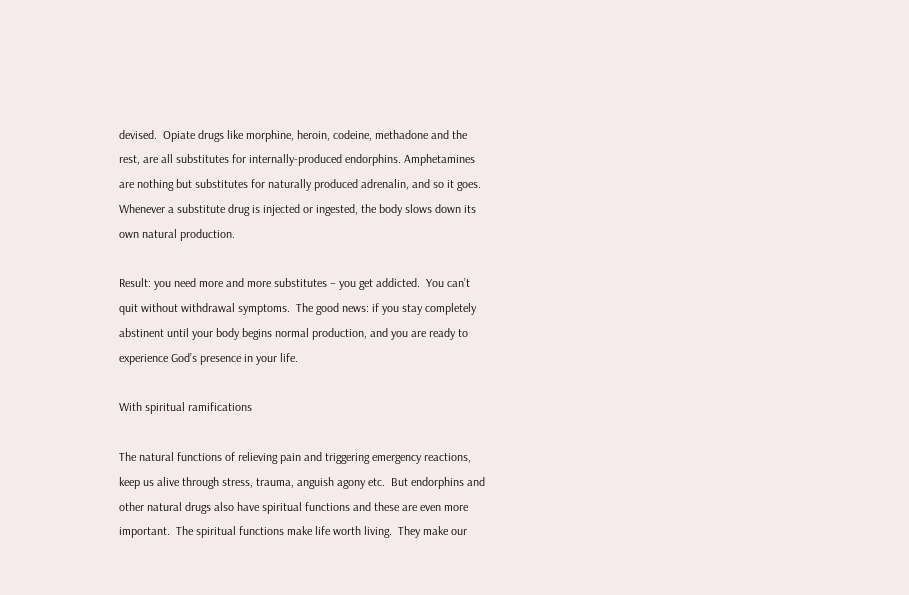devised.  Opiate drugs like morphine, heroin, codeine, methadone and the rest, are all substitutes for internally-produced endorphins. Amphetamines are nothing but substitutes for naturally produced adrenalin, and so it goes.  Whenever a substitute drug is injected or ingested, the body slows down its own natural production.

Result: you need more and more substitutes – you get addicted.  You can’t quit without withdrawal symptoms.  The good news: if you stay completely abstinent until your body begins normal production, and you are ready to experience God’s presence in your life.

With spiritual ramifications

The natural functions of relieving pain and triggering emergency reactions, keep us alive through stress, trauma, anguish agony etc.  But endorphins and other natural drugs also have spiritual functions and these are even more important.  The spiritual functions make life worth living.  They make our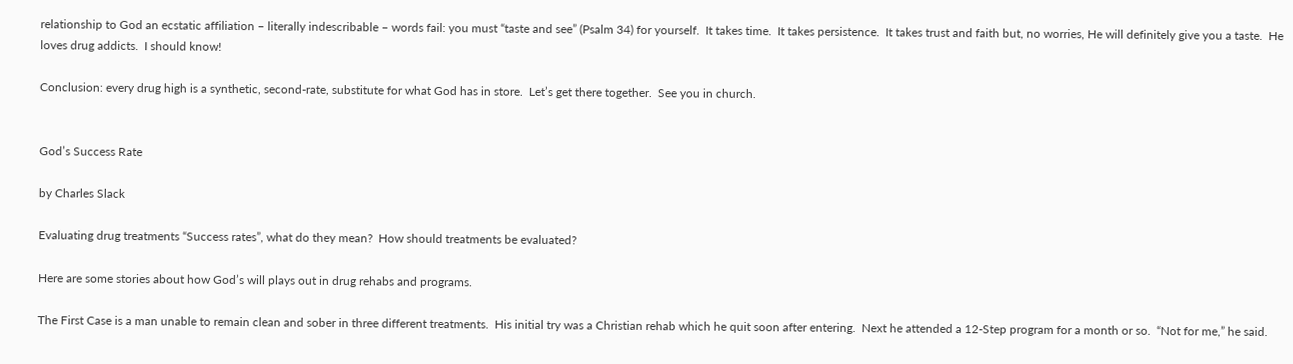relationship to God an ecstatic affiliation – literally indescribable – words fail: you must “taste and see” (Psalm 34) for yourself.  It takes time.  It takes persistence.  It takes trust and faith but, no worries, He will definitely give you a taste.  He loves drug addicts.  I should know!

Conclusion: every drug high is a synthetic, second-rate, substitute for what God has in store.  Let’s get there together.  See you in church.


God’s Success Rate

by Charles Slack

Evaluating drug treatments “Success rates”, what do they mean?  How should treatments be evaluated?

Here are some stories about how God’s will plays out in drug rehabs and programs.

The First Case is a man unable to remain clean and sober in three different treatments.  His initial try was a Christian rehab which he quit soon after entering.  Next he attended a 12-Step program for a month or so.  “Not for me,” he said.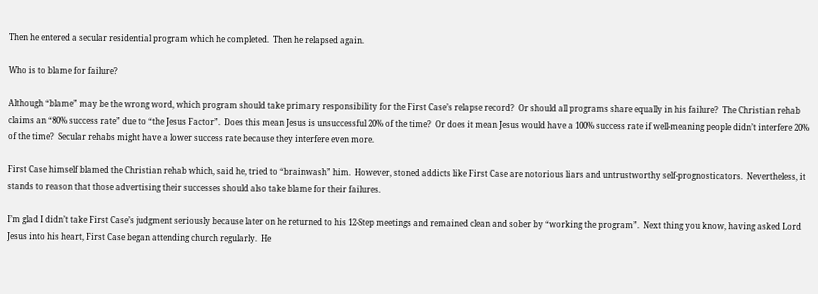Then he entered a secular residential program which he completed.  Then he relapsed again.

Who is to blame for failure?

Although “blame” may be the wrong word, which program should take primary responsibility for the First Case’s relapse record?  Or should all programs share equally in his failure?  The Christian rehab claims an “80% success rate” due to “the Jesus Factor”.  Does this mean Jesus is unsuccessful 20% of the time?  Or does it mean Jesus would have a 100% success rate if well-meaning people didn’t interfere 20% of the time?  Secular rehabs might have a lower success rate because they interfere even more.

First Case himself blamed the Christian rehab which, said he, tried to “brainwash” him.  However, stoned addicts like First Case are notorious liars and untrustworthy self-prognosticators.  Nevertheless, it stands to reason that those advertising their successes should also take blame for their failures.

I’m glad I didn’t take First Case’s judgment seriously because later on he returned to his 12-Step meetings and remained clean and sober by “working the program”.  Next thing you know, having asked Lord Jesus into his heart, First Case began attending church regularly.  He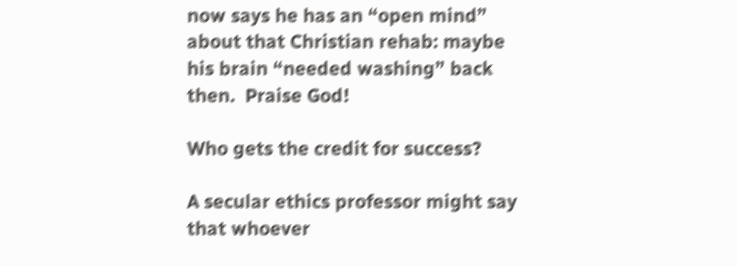now says he has an “open mind” about that Christian rehab: maybe his brain “needed washing” back then.  Praise God!

Who gets the credit for success?

A secular ethics professor might say that whoever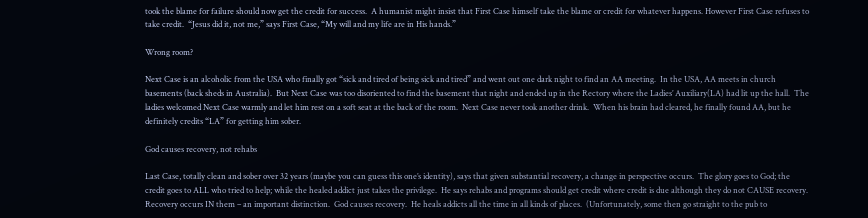took the blame for failure should now get the credit for success.  A humanist might insist that First Case himself take the blame or credit for whatever happens. However First Case refuses to take credit.  “Jesus did it, not me,” says First Case, “My will and my life are in His hands.”

Wrong room?

Next Case is an alcoholic from the USA who finally got “sick and tired of being sick and tired” and went out one dark night to find an AA meeting.  In the USA, AA meets in church basements (back sheds in Australia).  But Next Case was too disoriented to find the basement that night and ended up in the Rectory where the Ladies’ Auxiliary(LA) had lit up the hall.  The ladies welcomed Next Case warmly and let him rest on a soft seat at the back of the room.  Next Case never took another drink.  When his brain had cleared, he finally found AA, but he definitely credits “LA” for getting him sober.

God causes recovery, not rehabs

Last Case, totally clean and sober over 32 years (maybe you can guess this one’s identity), says that given substantial recovery, a change in perspective occurs.  The glory goes to God; the credit goes to ALL who tried to help; while the healed addict just takes the privilege.  He says rehabs and programs should get credit where credit is due although they do not CAUSE recovery.  Recovery occurs IN them – an important distinction.  God causes recovery.  He heals addicts all the time in all kinds of places.  (Unfortunately, some then go straight to the pub to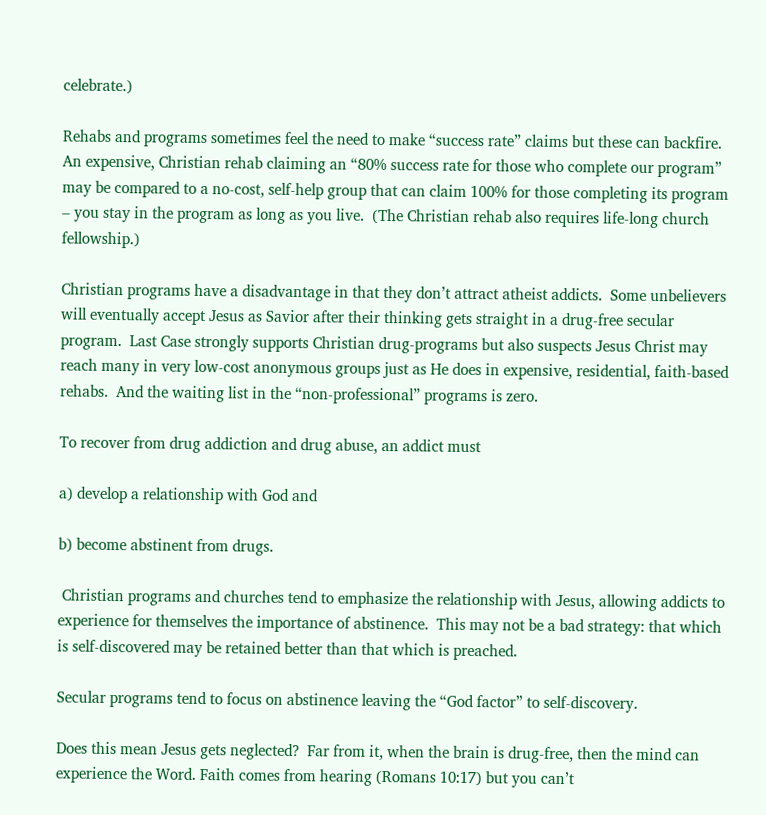celebrate.)

Rehabs and programs sometimes feel the need to make “success rate” claims but these can backfire.  An expensive, Christian rehab claiming an “80% success rate for those who complete our program” may be compared to a no-cost, self-help group that can claim 100% for those completing its program – you stay in the program as long as you live.  (The Christian rehab also requires life-long church fellowship.)

Christian programs have a disadvantage in that they don’t attract atheist addicts.  Some unbelievers will eventually accept Jesus as Savior after their thinking gets straight in a drug-free secular program.  Last Case strongly supports Christian drug-programs but also suspects Jesus Christ may reach many in very low-cost anonymous groups just as He does in expensive, residential, faith-based rehabs.  And the waiting list in the “non-professional” programs is zero.

To recover from drug addiction and drug abuse, an addict must

a) develop a relationship with God and

b) become abstinent from drugs.

 Christian programs and churches tend to emphasize the relationship with Jesus, allowing addicts to experience for themselves the importance of abstinence.  This may not be a bad strategy: that which is self-discovered may be retained better than that which is preached.

Secular programs tend to focus on abstinence leaving the “God factor” to self-discovery.

Does this mean Jesus gets neglected?  Far from it, when the brain is drug-free, then the mind can experience the Word. Faith comes from hearing (Romans 10:17) but you can’t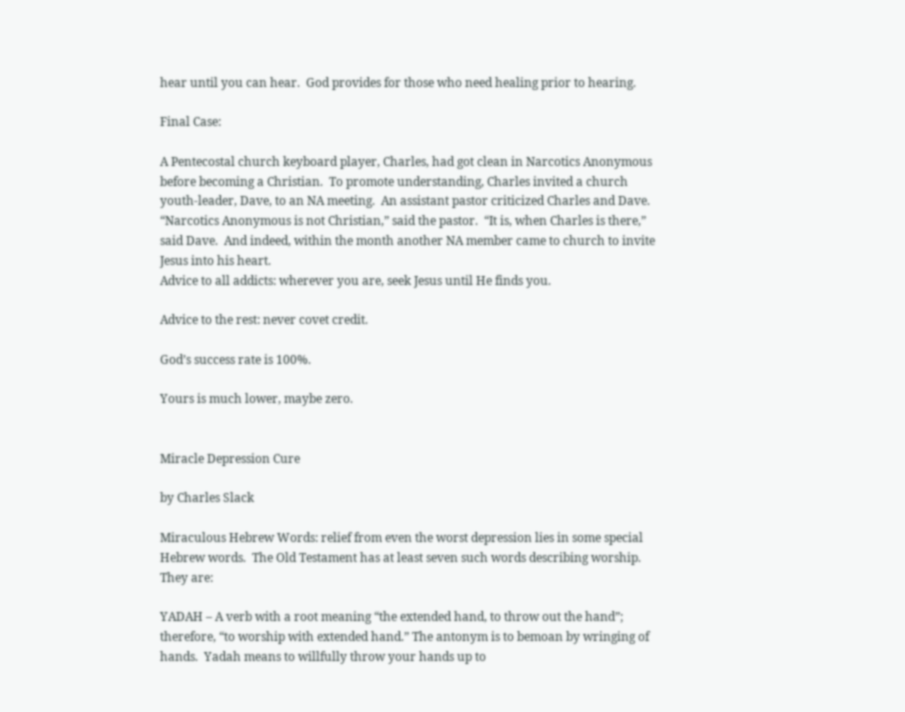hear until you can hear.  God provides for those who need healing prior to hearing.

Final Case:

A Pentecostal church keyboard player, Charles, had got clean in Narcotics Anonymous before becoming a Christian.  To promote understanding, Charles invited a church youth-leader, Dave, to an NA meeting.  An assistant pastor criticized Charles and Dave.  “Narcotics Anonymous is not Christian,” said the pastor.  “It is, when Charles is there,” said Dave.  And indeed, within the month another NA member came to church to invite Jesus into his heart.
Advice to all addicts: wherever you are, seek Jesus until He finds you.

Advice to the rest: never covet credit.

God’s success rate is 100%.

Yours is much lower, maybe zero.


Miracle Depression Cure

by Charles Slack

Miraculous Hebrew Words: relief from even the worst depression lies in some special Hebrew words.  The Old Testament has at least seven such words describing worship.  They are:

YADAH – A verb with a root meaning “the extended hand, to throw out the hand”; therefore, “to worship with extended hand.” The antonym is to bemoan by wringing of hands.  Yadah means to willfully throw your hands up to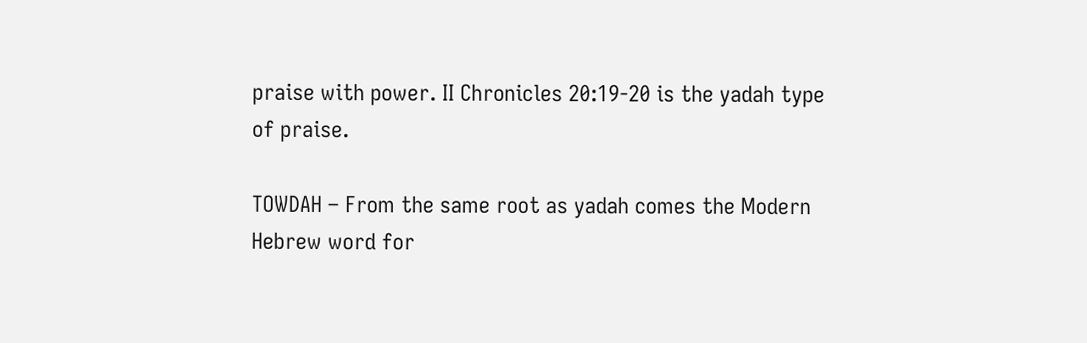praise with power. II Chronicles 20:19-20 is the yadah type of praise.

TOWDAH – From the same root as yadah comes the Modern Hebrew word for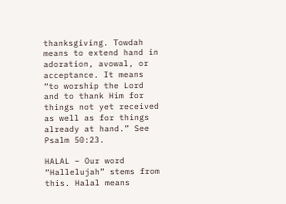thanksgiving. Towdah means to extend hand in adoration, avowal, or acceptance. It means “to worship the Lord and to thank Him for things not yet received as well as for things already at hand.” See Psalm 50:23.

HALAL – Our word “Hallelujah” stems from this. Halal means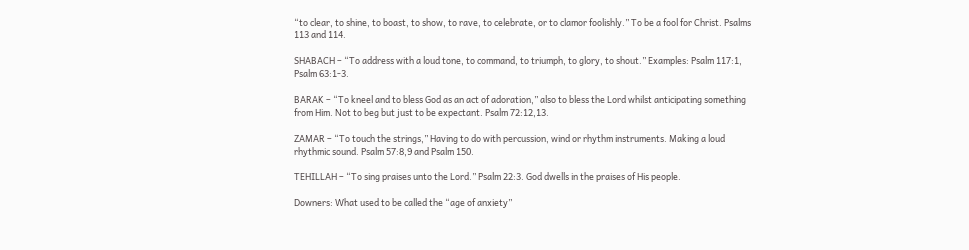“to clear, to shine, to boast, to show, to rave, to celebrate, or to clamor foolishly.” To be a fool for Christ. Psalms 113 and 114.

SHABACH – “To address with a loud tone, to command, to triumph, to glory, to shout.” Examples: Psalm 117:1, Psalm 63:1-3.

BARAK – “To kneel and to bless God as an act of adoration,” also to bless the Lord whilst anticipating something from Him. Not to beg but just to be expectant. Psalm 72:12,13.

ZAMAR – “To touch the strings,” Having to do with percussion, wind or rhythm instruments. Making a loud rhythmic sound. Psalm 57:8,9 and Psalm 150.

TEHILLAH – “To sing praises unto the Lord.” Psalm 22:3. God dwells in the praises of His people.

Downers: What used to be called the “age of anxiety”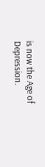is now the Age of Depression.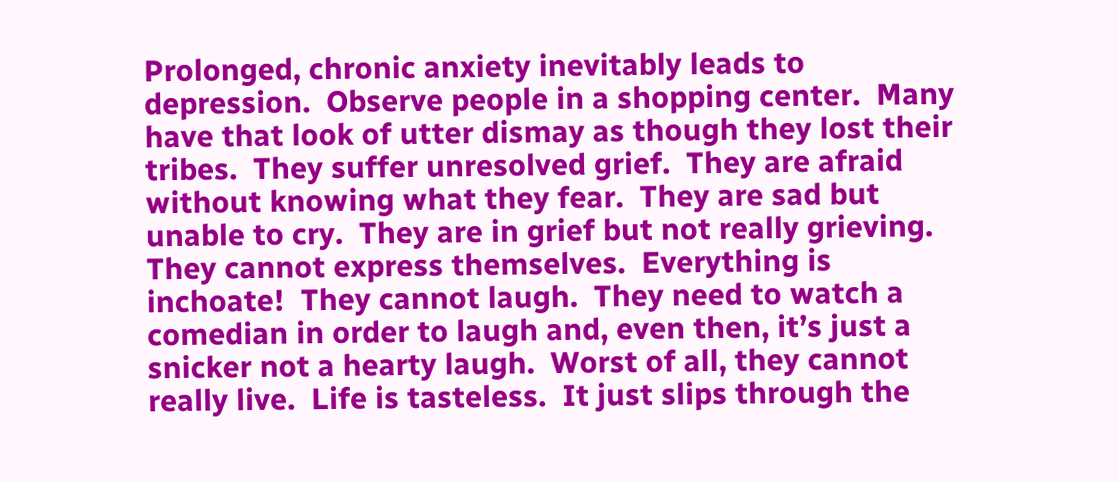Prolonged, chronic anxiety inevitably leads to depression.  Observe people in a shopping center.  Many have that look of utter dismay as though they lost their tribes.  They suffer unresolved grief.  They are afraid without knowing what they fear.  They are sad but unable to cry.  They are in grief but not really grieving.  They cannot express themselves.  Everything is inchoate!  They cannot laugh.  They need to watch a comedian in order to laugh and, even then, it’s just a snicker not a hearty laugh.  Worst of all, they cannot really live.  Life is tasteless.  It just slips through the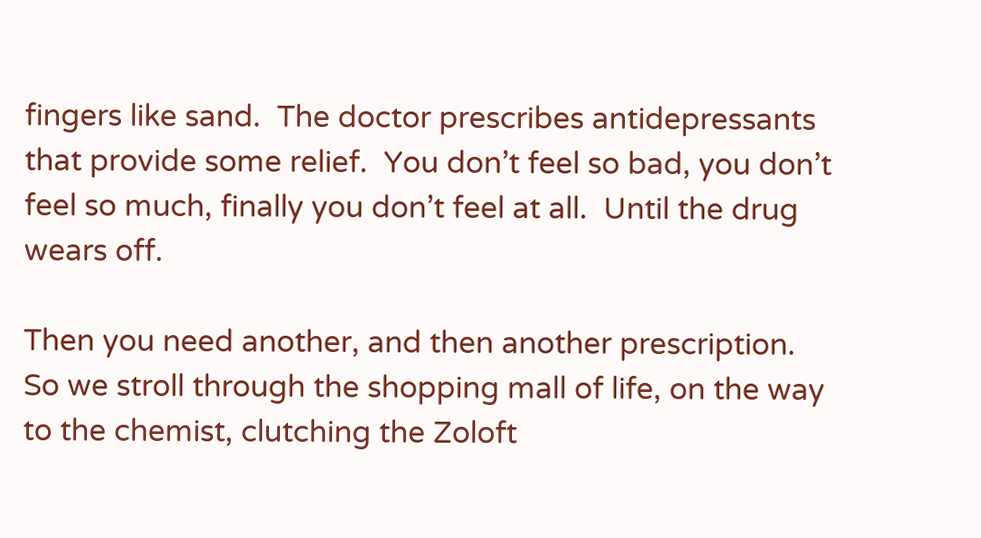fingers like sand.  The doctor prescribes antidepressants that provide some relief.  You don’t feel so bad, you don’t feel so much, finally you don’t feel at all.  Until the drug wears off.

Then you need another, and then another prescription.  So we stroll through the shopping mall of life, on the way to the chemist, clutching the Zoloft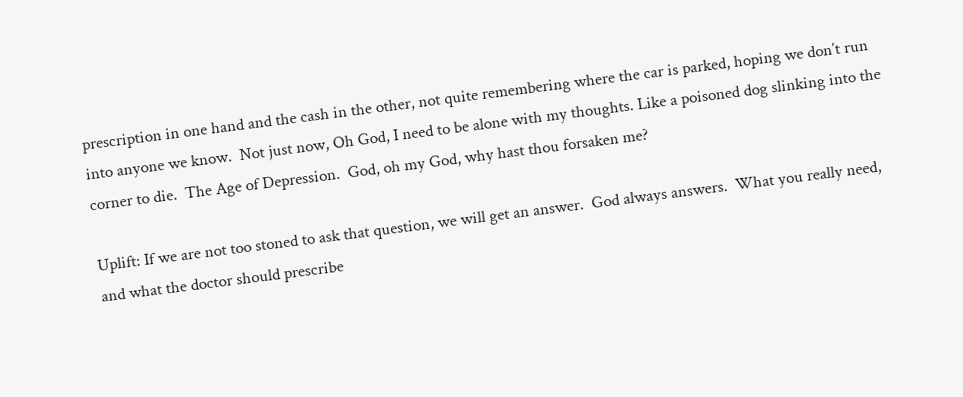prescription in one hand and the cash in the other, not quite remembering where the car is parked, hoping we don’t run into anyone we know.  Not just now, Oh God, I need to be alone with my thoughts. Like a poisoned dog slinking into the corner to die.  The Age of Depression.  God, oh my God, why hast thou forsaken me?

Uplift: If we are not too stoned to ask that question, we will get an answer.  God always answers.  What you really need, and what the doctor should prescribe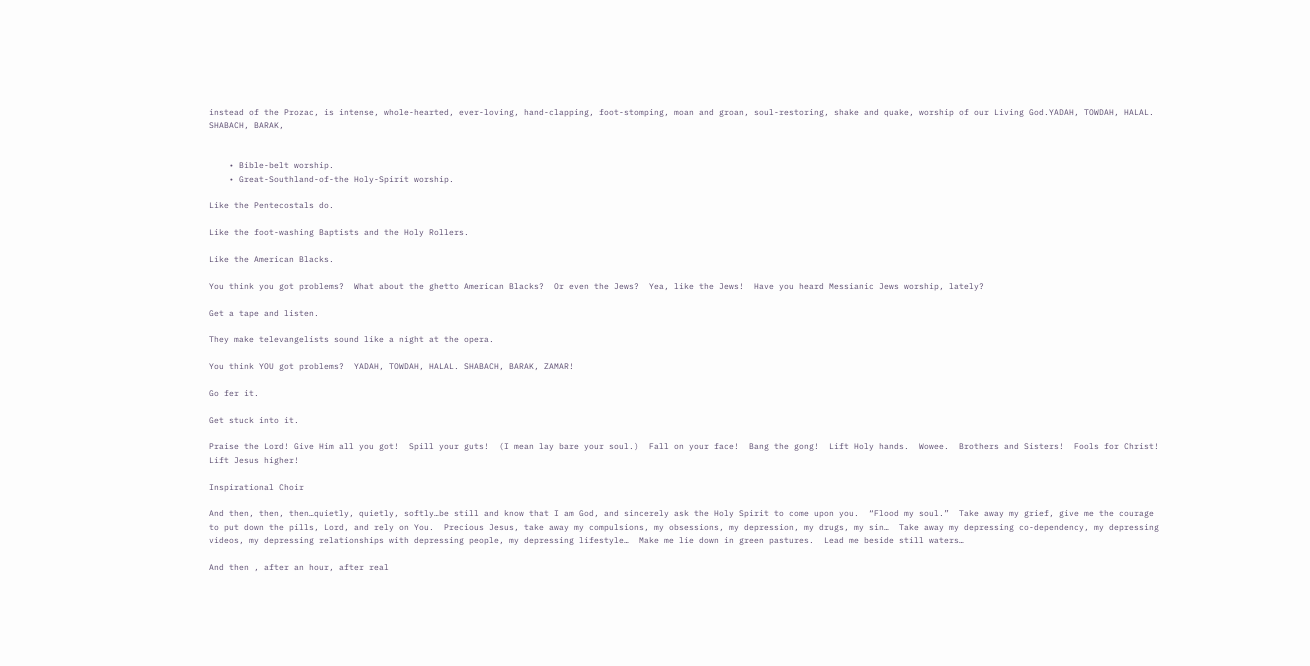instead of the Prozac, is intense, whole-hearted, ever-loving, hand-clapping, foot-stomping, moan and groan, soul-restoring, shake and quake, worship of our Living God.YADAH, TOWDAH, HALAL.  SHABACH, BARAK,


    • Bible-belt worship.
    • Great-Southland-of-the Holy-Spirit worship.

Like the Pentecostals do.

Like the foot-washing Baptists and the Holy Rollers.

Like the American Blacks.

You think you got problems?  What about the ghetto American Blacks?  Or even the Jews?  Yea, like the Jews!  Have you heard Messianic Jews worship, lately?

Get a tape and listen.

They make televangelists sound like a night at the opera.

You think YOU got problems?  YADAH, TOWDAH, HALAL. SHABACH, BARAK, ZAMAR!

Go fer it.

Get stuck into it.

Praise the Lord! Give Him all you got!  Spill your guts!  (I mean lay bare your soul.)  Fall on your face!  Bang the gong!  Lift Holy hands.  Wowee.  Brothers and Sisters!  Fools for Christ!  Lift Jesus higher!

Inspirational Choir

And then, then, then…quietly, quietly, softly…be still and know that I am God, and sincerely ask the Holy Spirit to come upon you.  “Flood my soul.”  Take away my grief, give me the courage to put down the pills, Lord, and rely on You.  Precious Jesus, take away my compulsions, my obsessions, my depression, my drugs, my sin…  Take away my depressing co-dependency, my depressing videos, my depressing relationships with depressing people, my depressing lifestyle…  Make me lie down in green pastures.  Lead me beside still waters…

And then , after an hour, after real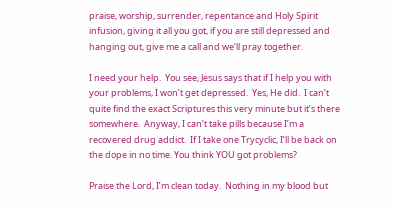praise, worship, surrender, repentance and Holy Spirit infusion, giving it all you got, if you are still depressed and hanging out, give me a call and we’ll pray together.

I need your help.  You see, Jesus says that if I help you with your problems, I won’t get depressed.  Yes, He did.  I can’t quite find the exact Scriptures this very minute but it’s there somewhere.  Anyway, I can’t take pills because I’m a recovered drug addict.  If I take one Trycyclic, I’ll be back on the dope in no time. You think YOU got problems?

Praise the Lord, I’m clean today.  Nothing in my blood but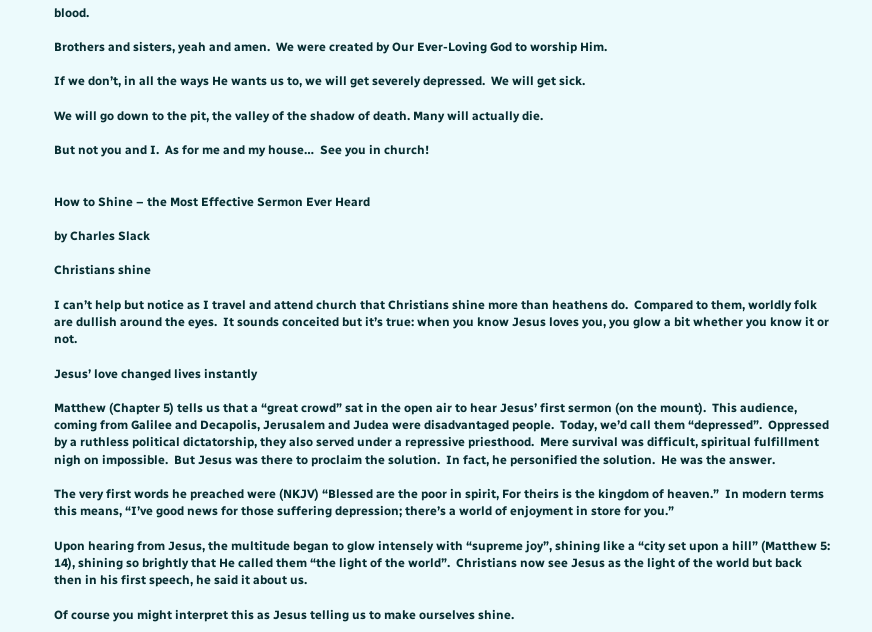blood.

Brothers and sisters, yeah and amen.  We were created by Our Ever-Loving God to worship Him.

If we don’t, in all the ways He wants us to, we will get severely depressed.  We will get sick.

We will go down to the pit, the valley of the shadow of death. Many will actually die.

But not you and I.  As for me and my house…  See you in church!


How to Shine – the Most Effective Sermon Ever Heard

by Charles Slack

Christians shine

I can’t help but notice as I travel and attend church that Christians shine more than heathens do.  Compared to them, worldly folk are dullish around the eyes.  It sounds conceited but it’s true: when you know Jesus loves you, you glow a bit whether you know it or not.

Jesus’ love changed lives instantly

Matthew (Chapter 5) tells us that a “great crowd” sat in the open air to hear Jesus’ first sermon (on the mount).  This audience, coming from Galilee and Decapolis, Jerusalem and Judea were disadvantaged people.  Today, we’d call them “depressed”.  Oppressed by a ruthless political dictatorship, they also served under a repressive priesthood.  Mere survival was difficult, spiritual fulfillment nigh on impossible.  But Jesus was there to proclaim the solution.  In fact, he personified the solution.  He was the answer.

The very first words he preached were (NKJV) “Blessed are the poor in spirit, For theirs is the kingdom of heaven.”  In modern terms this means, “I’ve good news for those suffering depression; there’s a world of enjoyment in store for you.”

Upon hearing from Jesus, the multitude began to glow intensely with “supreme joy”, shining like a “city set upon a hill” (Matthew 5: 14), shining so brightly that He called them “the light of the world”.  Christians now see Jesus as the light of the world but back then in his first speech, he said it about us.

Of course you might interpret this as Jesus telling us to make ourselves shine.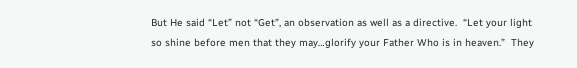But He said “Let” not “Get”, an observation as well as a directive.  “Let your light so shine before men that they may…glorify your Father Who is in heaven.”  They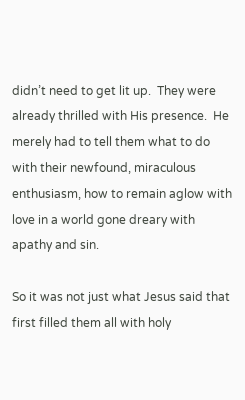didn’t need to get lit up.  They were already thrilled with His presence.  He merely had to tell them what to do with their newfound, miraculous enthusiasm, how to remain aglow with love in a world gone dreary with apathy and sin.

So it was not just what Jesus said that first filled them all with holy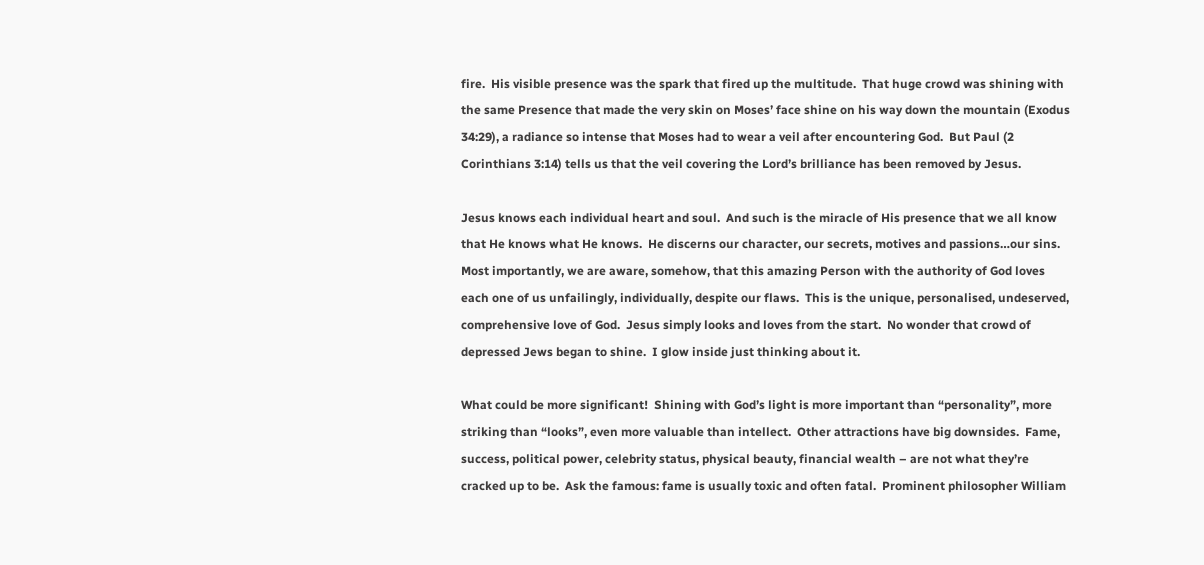fire.  His visible presence was the spark that fired up the multitude.  That huge crowd was shining with the same Presence that made the very skin on Moses’ face shine on his way down the mountain (Exodus 34:29), a radiance so intense that Moses had to wear a veil after encountering God.  But Paul (2 Corinthians 3:14) tells us that the veil covering the Lord’s brilliance has been removed by Jesus.

Jesus knows each individual heart and soul.  And such is the miracle of His presence that we all know that He knows what He knows.  He discerns our character, our secrets, motives and passions…our sins.  Most importantly, we are aware, somehow, that this amazing Person with the authority of God loves each one of us unfailingly, individually, despite our flaws.  This is the unique, personalised, undeserved, comprehensive love of God.  Jesus simply looks and loves from the start.  No wonder that crowd of depressed Jews began to shine.  I glow inside just thinking about it.

What could be more significant!  Shining with God’s light is more important than “personality”, more striking than “looks”, even more valuable than intellect.  Other attractions have big downsides.  Fame, success, political power, celebrity status, physical beauty, financial wealth – are not what they’re cracked up to be.  Ask the famous: fame is usually toxic and often fatal.  Prominent philosopher William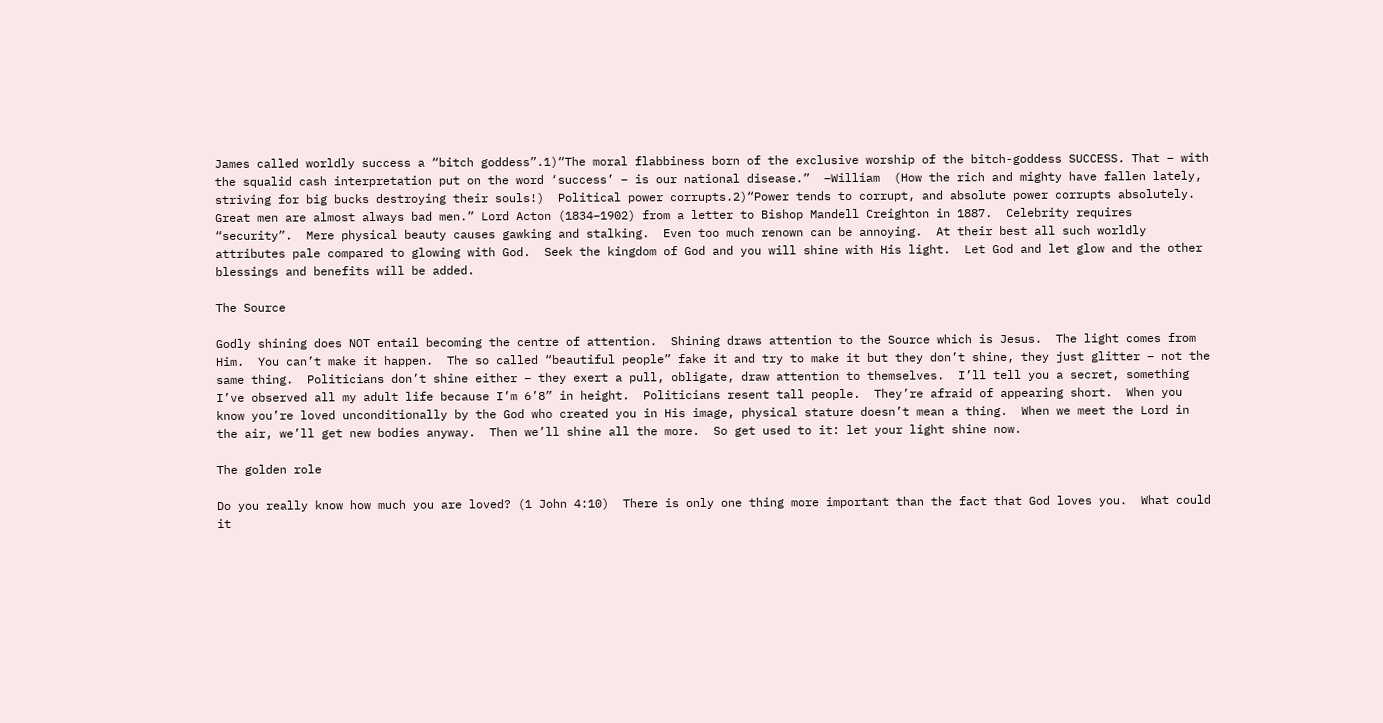James called worldly success a “bitch goddess”.1)“The moral flabbiness born of the exclusive worship of the bitch-goddess SUCCESS. That – with the squalid cash interpretation put on the word ‘success’ – is our national disease.”  –William  (How the rich and mighty have fallen lately, striving for big bucks destroying their souls!)  Political power corrupts.2)“Power tends to corrupt, and absolute power corrupts absolutely. Great men are almost always bad men.” Lord Acton (1834–1902) from a letter to Bishop Mandell Creighton in 1887.  Celebrity requires “security”.  Mere physical beauty causes gawking and stalking.  Even too much renown can be annoying.  At their best all such worldly attributes pale compared to glowing with God.  Seek the kingdom of God and you will shine with His light.  Let God and let glow and the other blessings and benefits will be added.

The Source

Godly shining does NOT entail becoming the centre of attention.  Shining draws attention to the Source which is Jesus.  The light comes from Him.  You can’t make it happen.  The so called “beautiful people” fake it and try to make it but they don’t shine, they just glitter – not the same thing.  Politicians don’t shine either – they exert a pull, obligate, draw attention to themselves.  I’ll tell you a secret, something I’ve observed all my adult life because I’m 6’8” in height.  Politicians resent tall people.  They’re afraid of appearing short.  When you know you’re loved unconditionally by the God who created you in His image, physical stature doesn’t mean a thing.  When we meet the Lord in the air, we’ll get new bodies anyway.  Then we’ll shine all the more.  So get used to it: let your light shine now.

The golden role

Do you really know how much you are loved? (1 John 4:10)  There is only one thing more important than the fact that God loves you.  What could it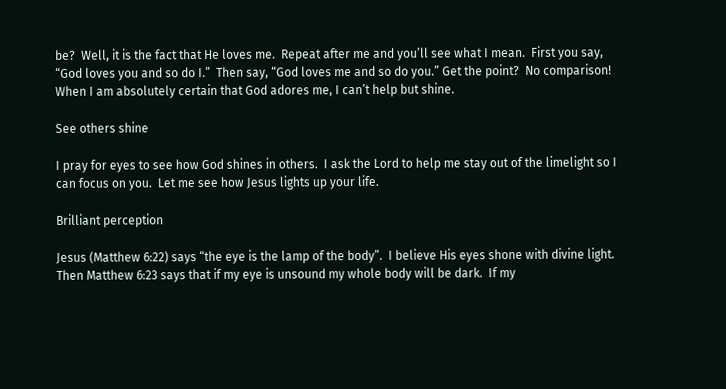be?  Well, it is the fact that He loves me.  Repeat after me and you’ll see what I mean.  First you say, “God loves you and so do I.”  Then say, “God loves me and so do you.” Get the point?  No comparison!  When I am absolutely certain that God adores me, I can’t help but shine.

See others shine

I pray for eyes to see how God shines in others.  I ask the Lord to help me stay out of the limelight so I can focus on you.  Let me see how Jesus lights up your life.

Brilliant perception

Jesus (Matthew 6:22) says “the eye is the lamp of the body”.  I believe His eyes shone with divine light.  Then Matthew 6:23 says that if my eye is unsound my whole body will be dark.  If my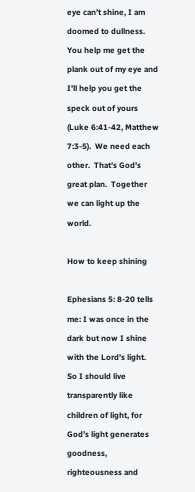eye can’t shine, I am doomed to dullness.  You help me get the plank out of my eye and I’ll help you get the speck out of yours (Luke 6:41-42, Matthew 7:3-5).  We need each other.  That’s God’s great plan.  Together we can light up the world.

How to keep shining

Ephesians 5: 8-20 tells me: I was once in the dark but now I shine with the Lord’s light.  So I should live transparently like children of light, for God’s light generates goodness, righteousness and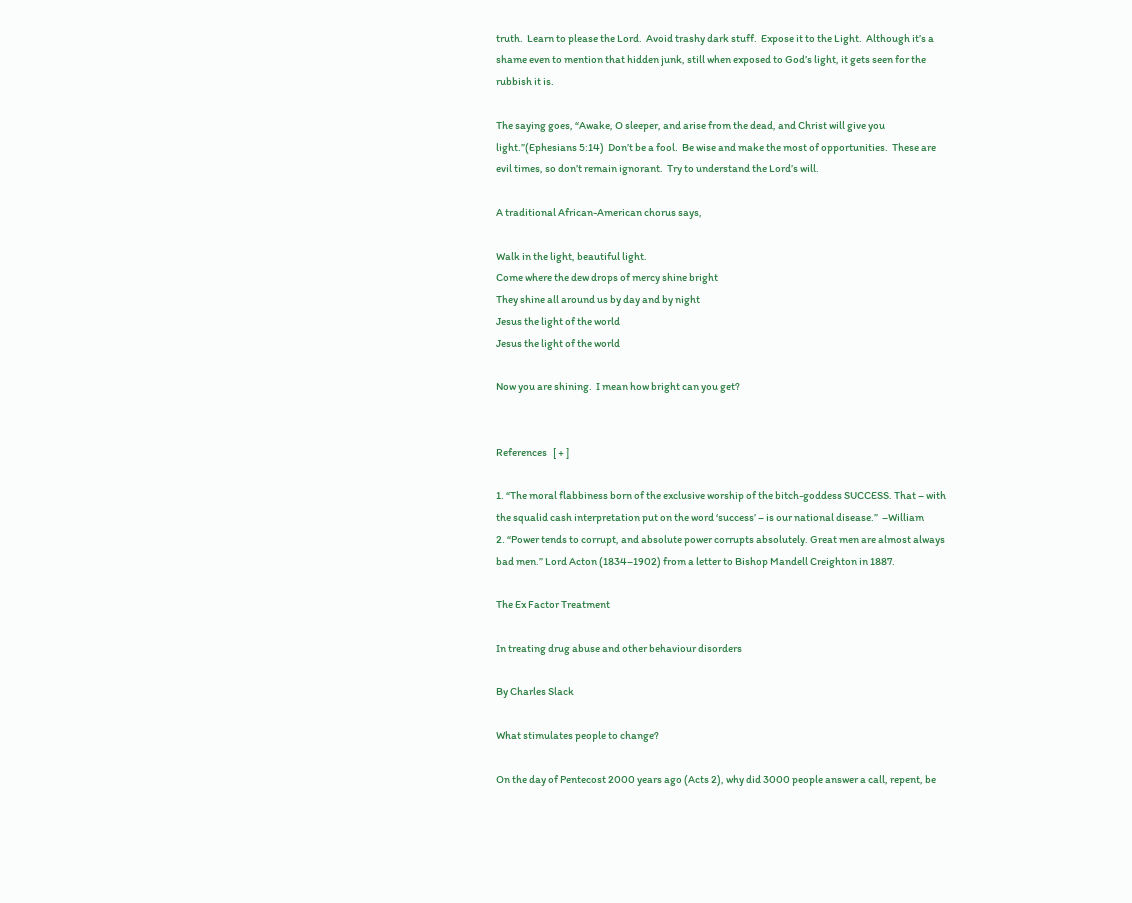truth.  Learn to please the Lord.  Avoid trashy dark stuff.  Expose it to the Light.  Although it’s a shame even to mention that hidden junk, still when exposed to God’s light, it gets seen for the rubbish it is.

The saying goes, “Awake, O sleeper, and arise from the dead, and Christ will give you light.”(Ephesians 5:14)  Don’t be a fool.  Be wise and make the most of opportunities.  These are evil times, so don’t remain ignorant.  Try to understand the Lord’s will.

A traditional African-American chorus says,

Walk in the light, beautiful light.
Come where the dew drops of mercy shine bright
They shine all around us by day and by night
Jesus the light of the world
Jesus the light of the world

Now you are shining.  I mean how bright can you get?


References   [ + ]

1. “The moral flabbiness born of the exclusive worship of the bitch-goddess SUCCESS. That – with the squalid cash interpretation put on the word ‘success’ – is our national disease.”  –William
2. “Power tends to corrupt, and absolute power corrupts absolutely. Great men are almost always bad men.” Lord Acton (1834–1902) from a letter to Bishop Mandell Creighton in 1887.

The Ex Factor Treatment

In treating drug abuse and other behaviour disorders

By Charles Slack

What stimulates people to change?

On the day of Pentecost 2000 years ago (Acts 2), why did 3000 people answer a call, repent, be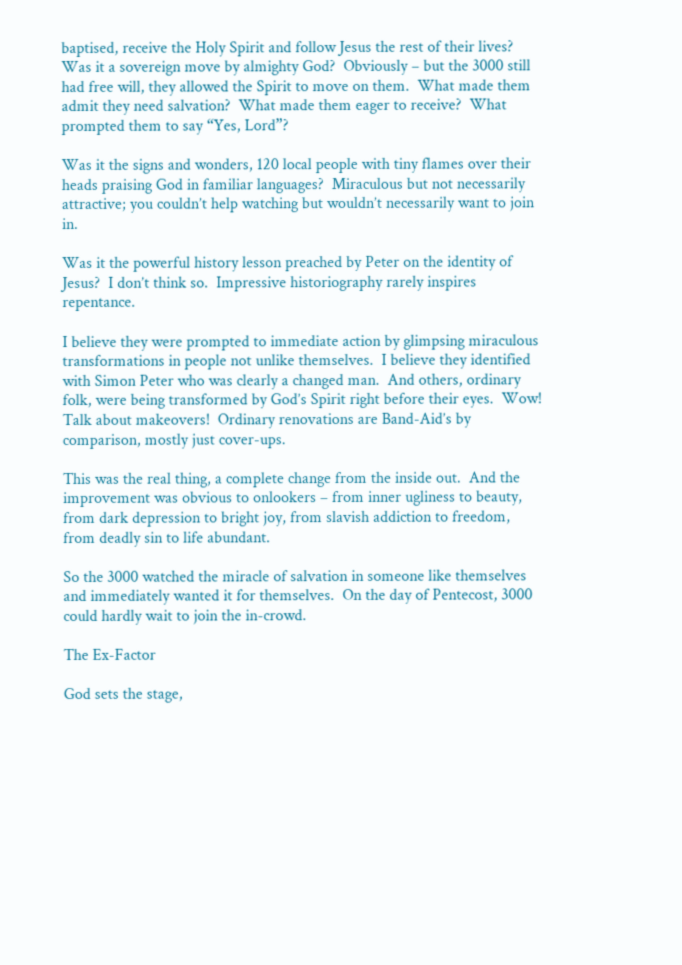baptised, receive the Holy Spirit and follow Jesus the rest of their lives?  Was it a sovereign move by almighty God?  Obviously – but the 3000 still had free will, they allowed the Spirit to move on them.  What made them admit they need salvation?  What made them eager to receive?  What prompted them to say “Yes, Lord”?

Was it the signs and wonders, 120 local people with tiny flames over their heads praising God in familiar languages?  Miraculous but not necessarily attractive; you couldn’t help watching but wouldn’t necessarily want to join in.

Was it the powerful history lesson preached by Peter on the identity of Jesus?  I don’t think so.  Impressive historiography rarely inspires repentance.

I believe they were prompted to immediate action by glimpsing miraculous transformations in people not unlike themselves.  I believe they identified with Simon Peter who was clearly a changed man.  And others, ordinary folk, were being transformed by God’s Spirit right before their eyes.  Wow!  Talk about makeovers!  Ordinary renovations are Band-Aid’s by comparison, mostly just cover-ups.

This was the real thing, a complete change from the inside out.  And the improvement was obvious to onlookers – from inner ugliness to beauty, from dark depression to bright joy, from slavish addiction to freedom, from deadly sin to life abundant.

So the 3000 watched the miracle of salvation in someone like themselves and immediately wanted it for themselves.  On the day of Pentecost, 3000 could hardly wait to join the in-crowd.

The Ex-Factor

God sets the stage,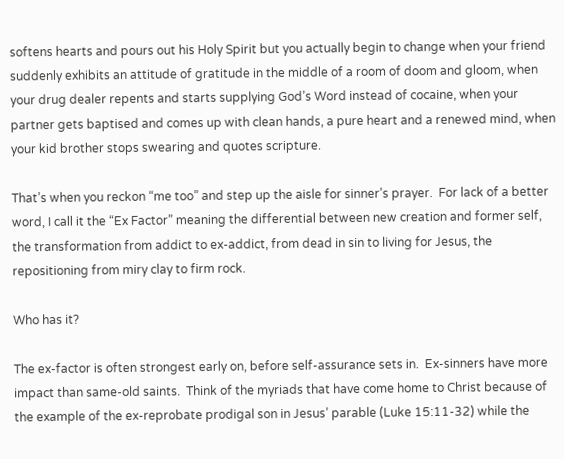softens hearts and pours out his Holy Spirit but you actually begin to change when your friend suddenly exhibits an attitude of gratitude in the middle of a room of doom and gloom, when your drug dealer repents and starts supplying God’s Word instead of cocaine, when your partner gets baptised and comes up with clean hands, a pure heart and a renewed mind, when your kid brother stops swearing and quotes scripture.

That’s when you reckon “me too” and step up the aisle for sinner’s prayer.  For lack of a better word, I call it the “Ex Factor” meaning the differential between new creation and former self, the transformation from addict to ex-addict, from dead in sin to living for Jesus, the repositioning from miry clay to firm rock.

Who has it?

The ex-factor is often strongest early on, before self-assurance sets in.  Ex-sinners have more impact than same-old saints.  Think of the myriads that have come home to Christ because of the example of the ex-reprobate prodigal son in Jesus’ parable (Luke 15:11-32) while the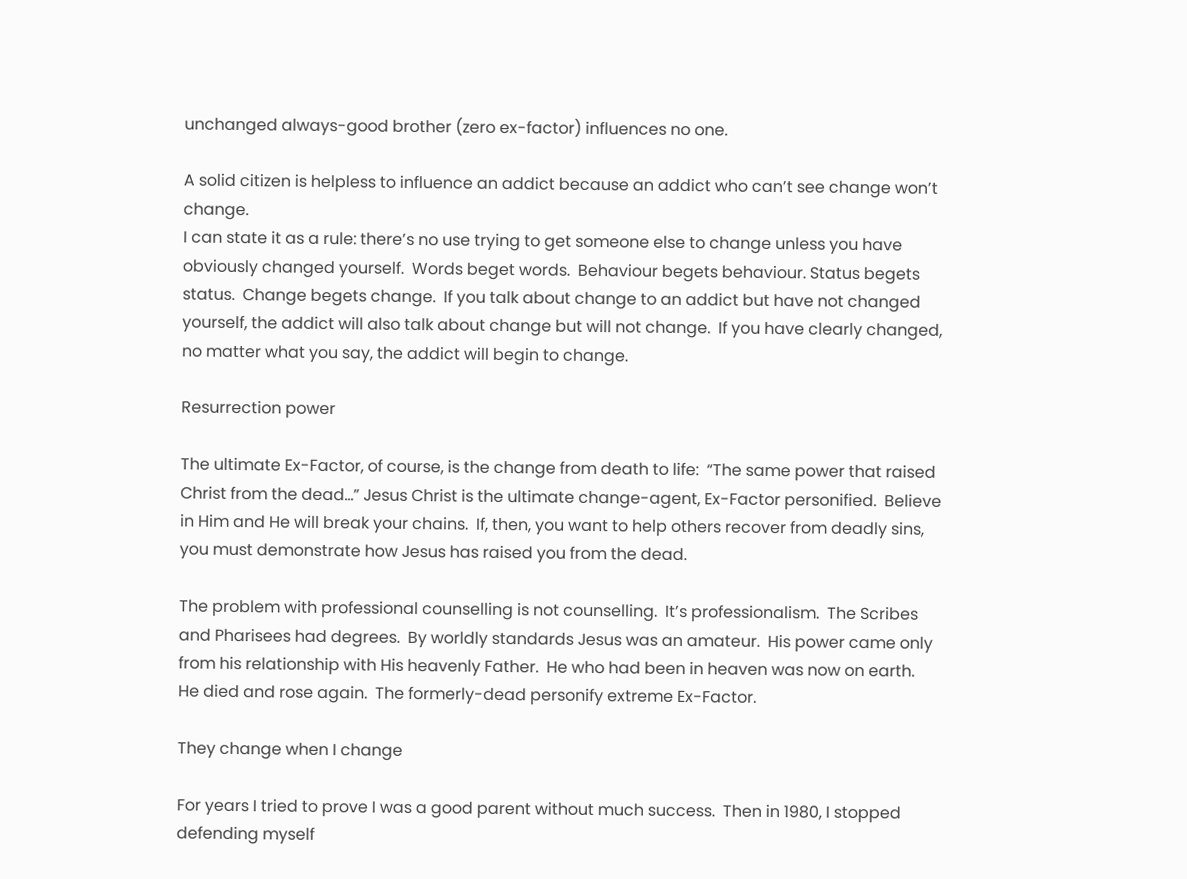unchanged always-good brother (zero ex-factor) influences no one.

A solid citizen is helpless to influence an addict because an addict who can’t see change won’t change.
I can state it as a rule: there’s no use trying to get someone else to change unless you have obviously changed yourself.  Words beget words.  Behaviour begets behaviour. Status begets status.  Change begets change.  If you talk about change to an addict but have not changed yourself, the addict will also talk about change but will not change.  If you have clearly changed, no matter what you say, the addict will begin to change.

Resurrection power

The ultimate Ex-Factor, of course, is the change from death to life:  “The same power that raised Christ from the dead…” Jesus Christ is the ultimate change-agent, Ex-Factor personified.  Believe in Him and He will break your chains.  If, then, you want to help others recover from deadly sins, you must demonstrate how Jesus has raised you from the dead.

The problem with professional counselling is not counselling.  It’s professionalism.  The Scribes and Pharisees had degrees.  By worldly standards Jesus was an amateur.  His power came only from his relationship with His heavenly Father.  He who had been in heaven was now on earth.  He died and rose again.  The formerly-dead personify extreme Ex-Factor.

They change when I change

For years I tried to prove I was a good parent without much success.  Then in 1980, I stopped defending myself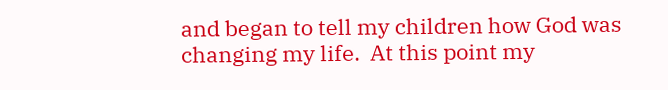and began to tell my children how God was changing my life.  At this point my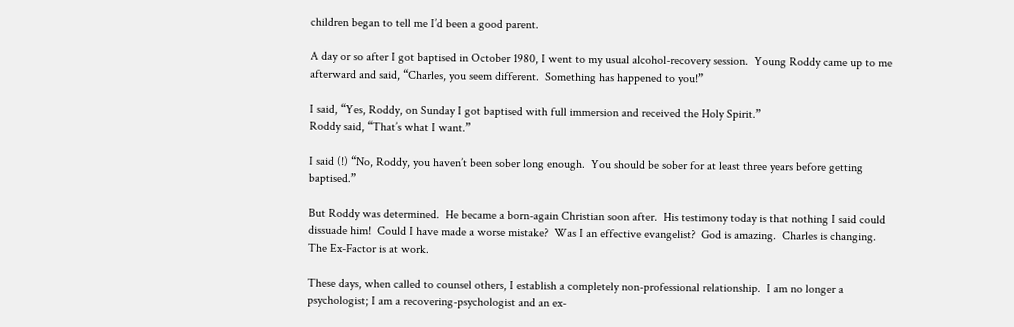children began to tell me I’d been a good parent.

A day or so after I got baptised in October 1980, I went to my usual alcohol-recovery session.  Young Roddy came up to me afterward and said, “Charles, you seem different.  Something has happened to you!”

I said, “Yes, Roddy, on Sunday I got baptised with full immersion and received the Holy Spirit.”
Roddy said, “That’s what I want.”

I said (!) “No, Roddy, you haven’t been sober long enough.  You should be sober for at least three years before getting baptised.”

But Roddy was determined.  He became a born-again Christian soon after.  His testimony today is that nothing I said could dissuade him!  Could I have made a worse mistake?  Was I an effective evangelist?  God is amazing.  Charles is changing.  The Ex-Factor is at work.

These days, when called to counsel others, I establish a completely non-professional relationship.  I am no longer a psychologist; I am a recovering-psychologist and an ex-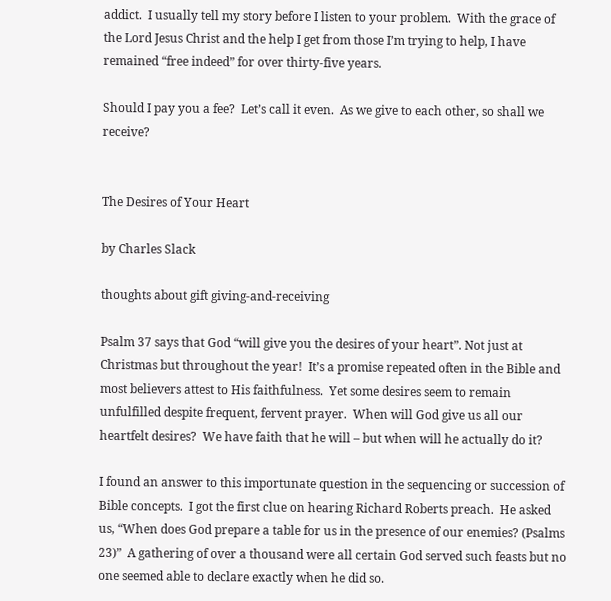addict.  I usually tell my story before I listen to your problem.  With the grace of the Lord Jesus Christ and the help I get from those I’m trying to help, I have remained “free indeed” for over thirty-five years.

Should I pay you a fee?  Let’s call it even.  As we give to each other, so shall we receive?


The Desires of Your Heart

by Charles Slack

thoughts about gift giving-and-receiving

Psalm 37 says that God “will give you the desires of your heart”. Not just at Christmas but throughout the year!  It’s a promise repeated often in the Bible and most believers attest to His faithfulness.  Yet some desires seem to remain unfulfilled despite frequent, fervent prayer.  When will God give us all our heartfelt desires?  We have faith that he will – but when will he actually do it?

I found an answer to this importunate question in the sequencing or succession of Bible concepts.  I got the first clue on hearing Richard Roberts preach.  He asked us, “When does God prepare a table for us in the presence of our enemies? (Psalms 23)”  A gathering of over a thousand were all certain God served such feasts but no one seemed able to declare exactly when he did so.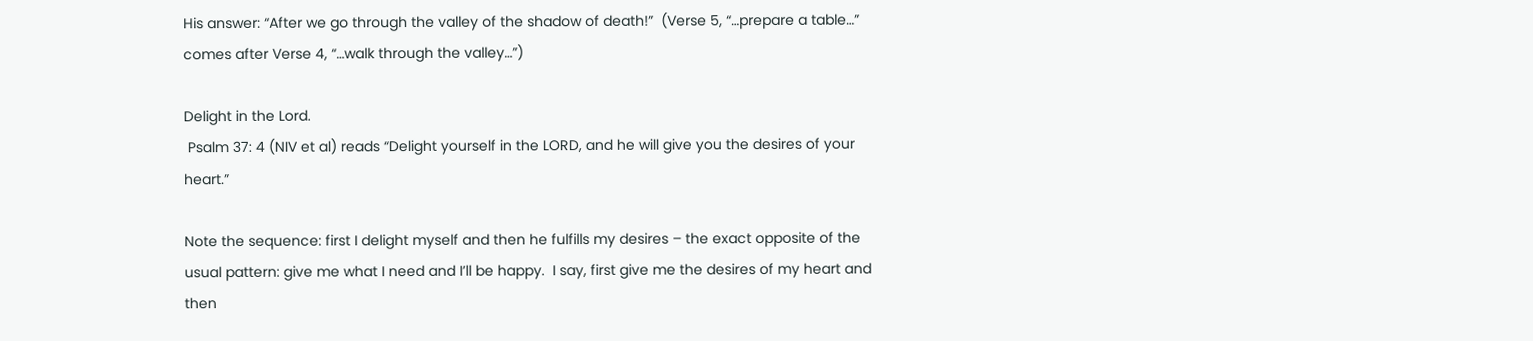His answer: “After we go through the valley of the shadow of death!”  (Verse 5, “…prepare a table…” comes after Verse 4, “…walk through the valley…”)

Delight in the Lord.
 Psalm 37: 4 (NIV et al) reads “Delight yourself in the LORD, and he will give you the desires of your heart.”

Note the sequence: first I delight myself and then he fulfills my desires – the exact opposite of the usual pattern: give me what I need and I’ll be happy.  I say, first give me the desires of my heart and then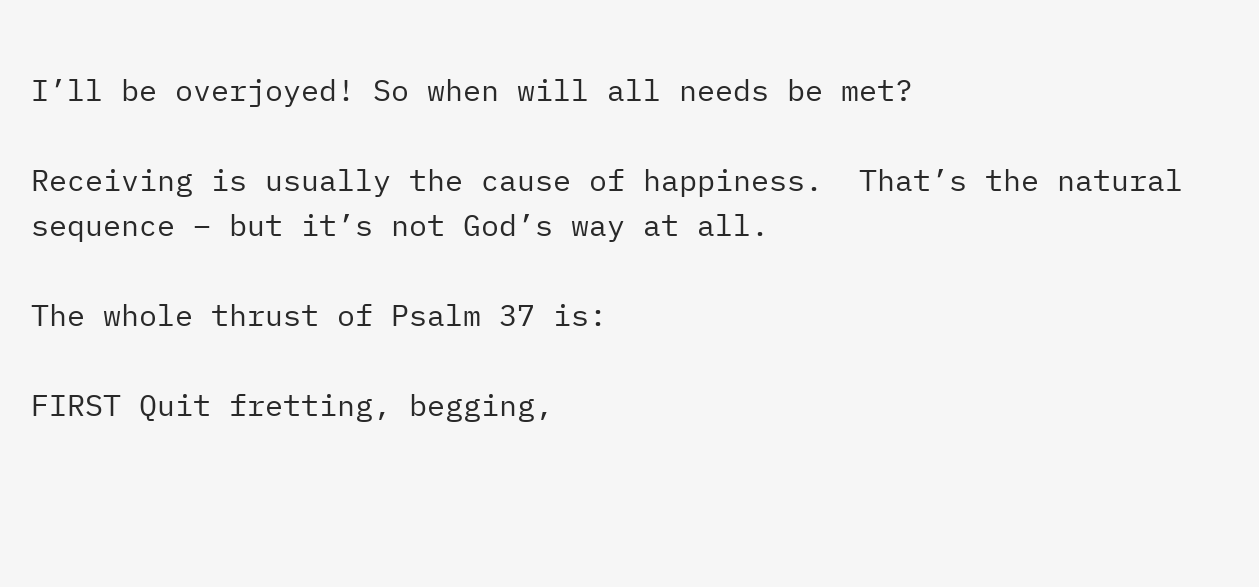I’ll be overjoyed! So when will all needs be met?

Receiving is usually the cause of happiness.  That’s the natural sequence – but it’s not God’s way at all.

The whole thrust of Psalm 37 is:

FIRST Quit fretting, begging,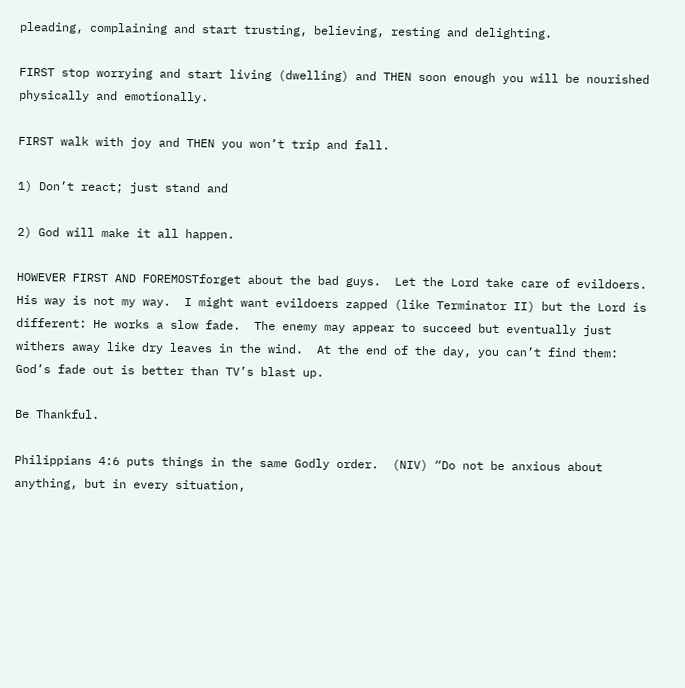pleading, complaining and start trusting, believing, resting and delighting.

FIRST stop worrying and start living (dwelling) and THEN soon enough you will be nourished physically and emotionally.

FIRST walk with joy and THEN you won’t trip and fall.

1) Don’t react; just stand and

2) God will make it all happen.

HOWEVER FIRST AND FOREMOSTforget about the bad guys.  Let the Lord take care of evildoers.  His way is not my way.  I might want evildoers zapped (like Terminator II) but the Lord is different: He works a slow fade.  The enemy may appear to succeed but eventually just withers away like dry leaves in the wind.  At the end of the day, you can’t find them: God’s fade out is better than TV’s blast up.

Be Thankful.

Philippians 4:6 puts things in the same Godly order.  (NIV) “Do not be anxious about anything, but in every situation,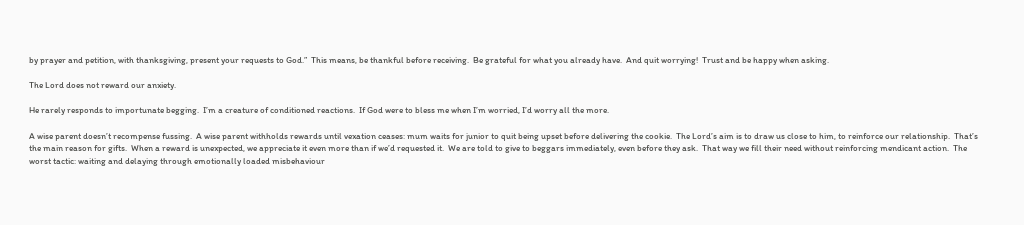by prayer and petition, with thanksgiving, present your requests to God.”  This means, be thankful before receiving.  Be grateful for what you already have.  And quit worrying!  Trust and be happy when asking.

The Lord does not reward our anxiety.

He rarely responds to importunate begging.  I’m a creature of conditioned reactions.  If God were to bless me when I’m worried, I’d worry all the more.

A wise parent doesn’t recompense fussing.  A wise parent withholds rewards until vexation ceases: mum waits for junior to quit being upset before delivering the cookie.  The Lord’s aim is to draw us close to him, to reinforce our relationship.  That’s the main reason for gifts.  When a reward is unexpected, we appreciate it even more than if we’d requested it.  We are told to give to beggars immediately, even before they ask.  That way we fill their need without reinforcing mendicant action.  The worst tactic: waiting and delaying through emotionally loaded misbehaviour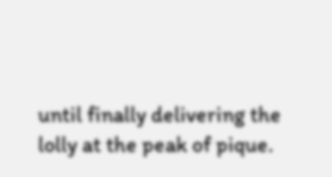until finally delivering the lolly at the peak of pique.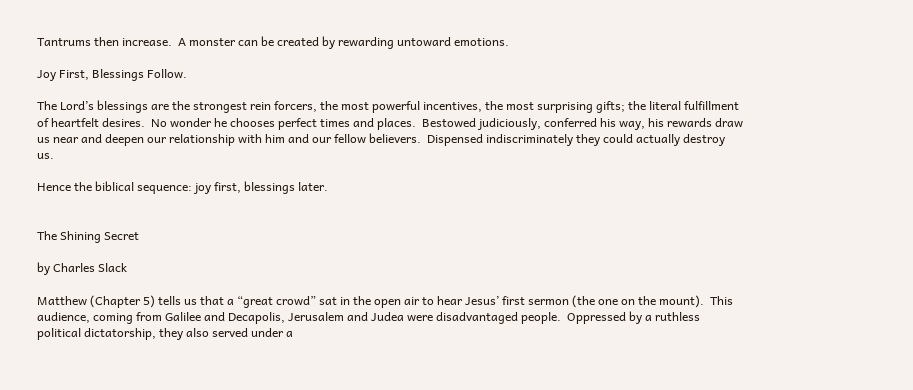Tantrums then increase.  A monster can be created by rewarding untoward emotions.

Joy First, Blessings Follow.

The Lord’s blessings are the strongest rein forcers, the most powerful incentives, the most surprising gifts; the literal fulfillment of heartfelt desires.  No wonder he chooses perfect times and places.  Bestowed judiciously, conferred his way, his rewards draw us near and deepen our relationship with him and our fellow believers.  Dispensed indiscriminately they could actually destroy us.

Hence the biblical sequence: joy first, blessings later.


The Shining Secret

by Charles Slack

Matthew (Chapter 5) tells us that a “great crowd” sat in the open air to hear Jesus’ first sermon (the one on the mount).  This audience, coming from Galilee and Decapolis, Jerusalem and Judea were disadvantaged people.  Oppressed by a ruthless political dictatorship, they also served under a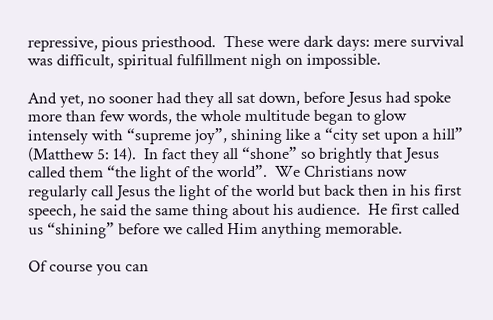repressive, pious priesthood.  These were dark days: mere survival was difficult, spiritual fulfillment nigh on impossible.

And yet, no sooner had they all sat down, before Jesus had spoke more than few words, the whole multitude began to glow intensely with “supreme joy”, shining like a “city set upon a hill” (Matthew 5: 14).  In fact they all “shone” so brightly that Jesus called them “the light of the world”.  We Christians now regularly call Jesus the light of the world but back then in his first speech, he said the same thing about his audience.  He first called us “shining” before we called Him anything memorable.

Of course you can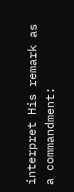interpret His remark as a commandment: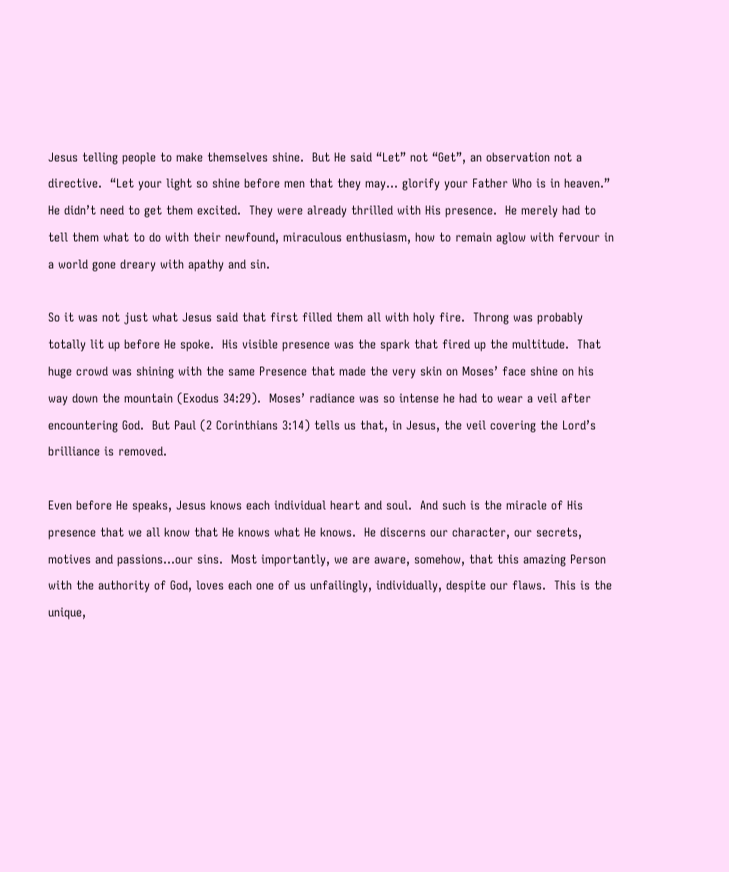Jesus telling people to make themselves shine.  But He said “Let” not “Get”, an observation not a directive.  “Let your light so shine before men that they may… glorify your Father Who is in heaven.”  He didn’t need to get them excited.  They were already thrilled with His presence.  He merely had to tell them what to do with their newfound, miraculous enthusiasm, how to remain aglow with fervour in a world gone dreary with apathy and sin.

So it was not just what Jesus said that first filled them all with holy fire.  Throng was probably totally lit up before He spoke.  His visible presence was the spark that fired up the multitude.  That huge crowd was shining with the same Presence that made the very skin on Moses’ face shine on his way down the mountain (Exodus 34:29).  Moses’ radiance was so intense he had to wear a veil after encountering God.  But Paul (2 Corinthians 3:14) tells us that, in Jesus, the veil covering the Lord’s brilliance is removed.

Even before He speaks, Jesus knows each individual heart and soul.  And such is the miracle of His presence that we all know that He knows what He knows.  He discerns our character, our secrets, motives and passions…our sins.  Most importantly, we are aware, somehow, that this amazing Person with the authority of God, loves each one of us unfailingly, individually, despite our flaws.  This is the unique,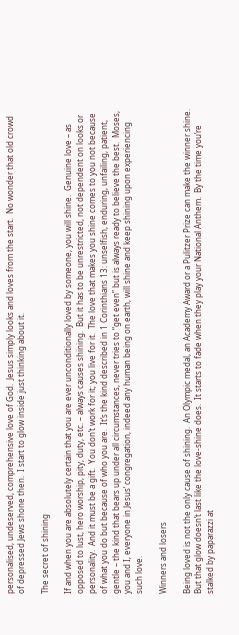personalised, undeserved, comprehensive love of God.  Jesus simply looks and loves from the start.  No wonder that old crowd of depressed Jews shone then.  I start to glow inside just thinking about it.

The secret of shining

If and when you are absolutely certain that you are ever unconditionally loved by someone, you will shine.  Genuine love – as opposed to lust, hero worship, pity, duty, etc. – always causes shining.  But it has to be unrestricted, not dependent on looks or personality.  And it must be a gift.  You don’t work for it; you live for it.  The love that makes you shine comes to you not because of what you do but because of who you are.  It’s the kind described in 1 Corinthians 13: unselfish, enduring, unfailing, patient, gentle – the kind that bears up under all circumstances, never tries to “get even” but is always ready to believe the best.  Moses, you and I, everyone in Jesus’ congregation, indeed any human being on earth, will shine and keep shining upon experiencing such love.

Winners and losers

Being loved is not the only cause of shining.  An Olympic medal, an Academy Award or a Pulitzer Prize can make the winner shine.  But that glow doesn’t last like the love-shine does.  It starts to fade when they play your National Anthem.  By the time you’re stalked by paparazzi at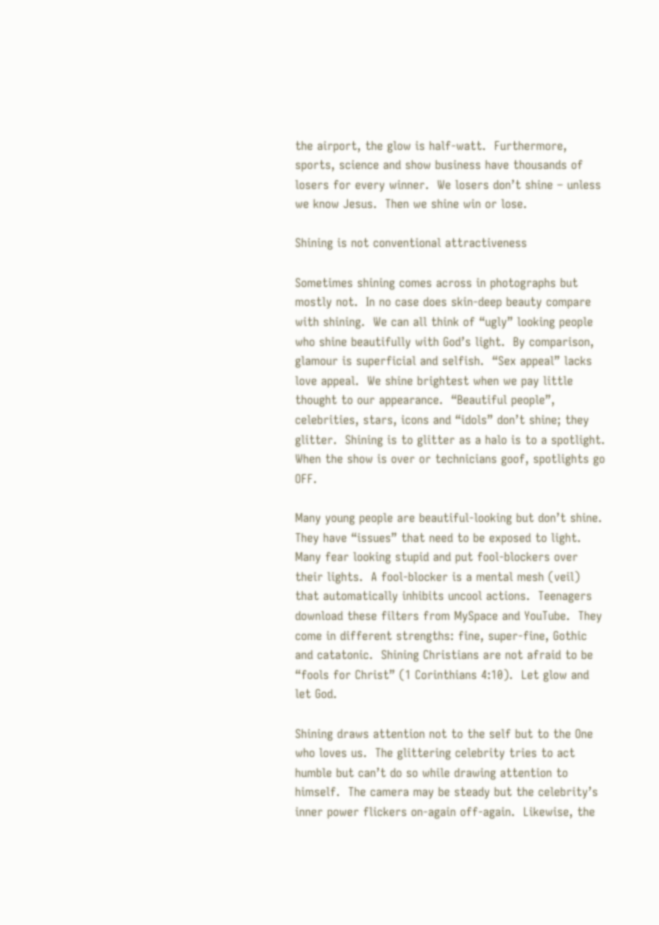the airport, the glow is half-watt.  Furthermore, sports, science and show business have thousands of losers for every winner.  We losers don’t shine – unless we know Jesus.  Then we shine win or lose.

Shining is not conventional attractiveness

Sometimes shining comes across in photographs but mostly not.  In no case does skin-deep beauty compare with shining.  We can all think of “ugly” looking people who shine beautifully with God’s light.  By comparison, glamour is superficial and selfish.  “Sex appeal” lacks love appeal.  We shine brightest when we pay little thought to our appearance.  “Beautiful people”, celebrities, stars, icons and “idols” don’t shine; they glitter.  Shining is to glitter as a halo is to a spotlight.  When the show is over or technicians goof, spotlights go OFF.

Many young people are beautiful-looking but don’t shine.  They have “issues” that need to be exposed to light.  Many fear looking stupid and put fool-blockers over their lights.  A fool-blocker is a mental mesh (veil) that automatically inhibits uncool actions.  Teenagers download these filters from MySpace and YouTube.  They come in different strengths: fine, super-fine, Gothic and catatonic.  Shining Christians are not afraid to be “fools for Christ” (1 Corinthians 4:10).  Let glow and let God.

Shining draws attention not to the self but to the One who loves us.  The glittering celebrity tries to act humble but can’t do so while drawing attention to himself.  The camera may be steady but the celebrity’s inner power flickers on-again off-again.  Likewise, the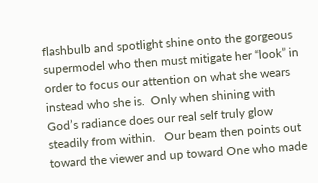flashbulb and spotlight shine onto the gorgeous supermodel who then must mitigate her “look” in order to focus our attention on what she wears instead who she is.  Only when shining with God’s radiance does our real self truly glow steadily from within.   Our beam then points out toward the viewer and up toward One who made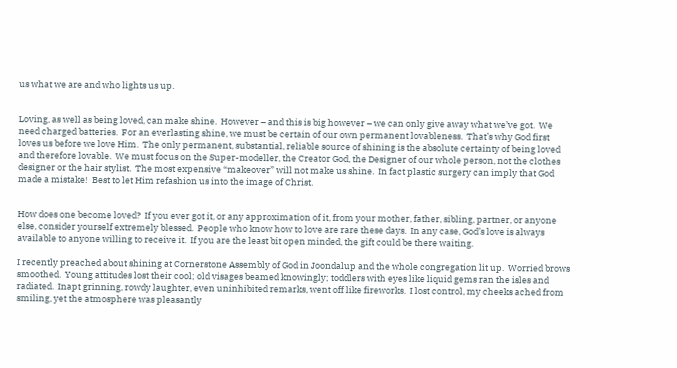us what we are and who lights us up.


Loving, as well as being loved, can make shine.  However – and this is big however – we can only give away what we’ve got.  We need charged batteries.  For an everlasting shine, we must be certain of our own permanent lovableness.  That’s why God first loves us before we love Him.  The only permanent, substantial, reliable source of shining is the absolute certainty of being loved and therefore lovable.  We must focus on the Super-modeller, the Creator God, the Designer of our whole person, not the clothes designer or the hair stylist.  The most expensive “makeover” will not make us shine.  In fact plastic surgery can imply that God made a mistake!  Best to let Him refashion us into the image of Christ.


How does one become loved?  If you ever got it, or any approximation of it, from your mother, father, sibling, partner, or anyone else, consider yourself extremely blessed.  People who know how to love are rare these days.  In any case, God’s love is always available to anyone willing to receive it.  If you are the least bit open minded, the gift could be there waiting.

I recently preached about shining at Cornerstone Assembly of God in Joondalup and the whole congregation lit up.  Worried brows smoothed.  Young attitudes lost their cool; old visages beamed knowingly; toddlers with eyes like liquid gems ran the isles and radiated.  Inapt grinning, rowdy laughter, even uninhibited remarks, went off like fireworks.  I lost control, my cheeks ached from smiling, yet the atmosphere was pleasantly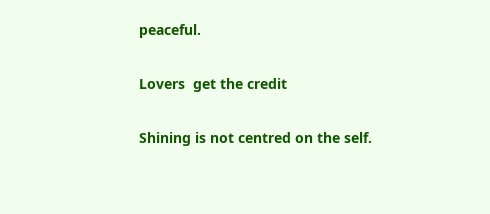peaceful.

Lovers  get the credit

Shining is not centred on the self.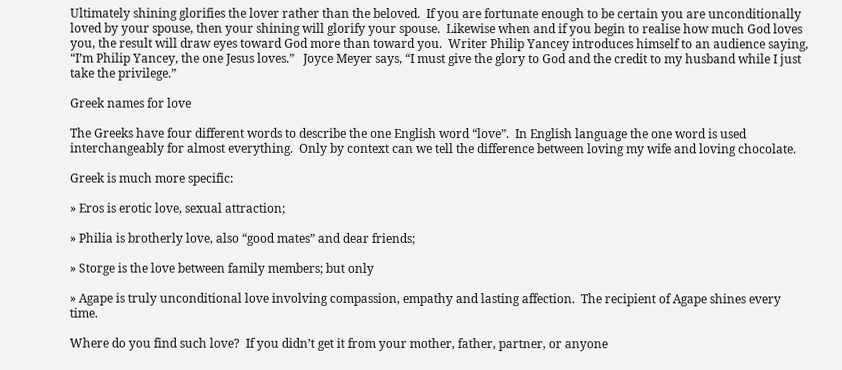Ultimately shining glorifies the lover rather than the beloved.  If you are fortunate enough to be certain you are unconditionally loved by your spouse, then your shining will glorify your spouse.  Likewise when and if you begin to realise how much God loves you, the result will draw eyes toward God more than toward you.  Writer Philip Yancey introduces himself to an audience saying, “I’m Philip Yancey, the one Jesus loves.”   Joyce Meyer says, “I must give the glory to God and the credit to my husband while I just take the privilege.”

Greek names for love

The Greeks have four different words to describe the one English word “love”.  In English language the one word is used interchangeably for almost everything.  Only by context can we tell the difference between loving my wife and loving chocolate.

Greek is much more specific:

» Eros is erotic love, sexual attraction;

» Philia is brotherly love, also “good mates” and dear friends;

» Storge is the love between family members; but only

» Agape is truly unconditional love involving compassion, empathy and lasting affection.  The recipient of Agape shines every time.

Where do you find such love?  If you didn’t get it from your mother, father, partner, or anyone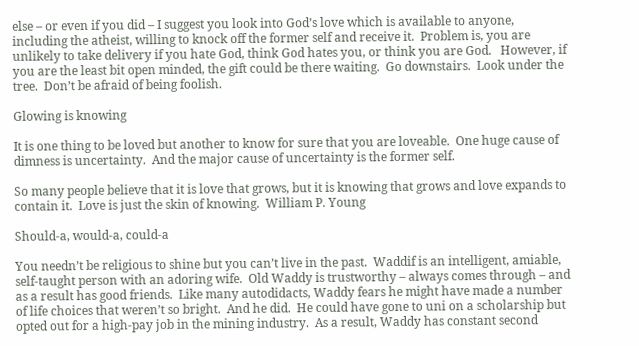else – or even if you did – I suggest you look into God’s love which is available to anyone, including the atheist, willing to knock off the former self and receive it.  Problem is, you are unlikely to take delivery if you hate God, think God hates you, or think you are God.   However, if you are the least bit open minded, the gift could be there waiting.  Go downstairs.  Look under the tree.  Don’t be afraid of being foolish.

Glowing is knowing

It is one thing to be loved but another to know for sure that you are loveable.  One huge cause of dimness is uncertainty.  And the major cause of uncertainty is the former self.

So many people believe that it is love that grows, but it is knowing that grows and love expands to contain it.  Love is just the skin of knowing.  William P. Young

Should-a, would-a, could-a

You needn’t be religious to shine but you can’t live in the past.  Waddif is an intelligent, amiable, self-taught person with an adoring wife.  Old Waddy is trustworthy – always comes through – and as a result has good friends.  Like many autodidacts, Waddy fears he might have made a number of life choices that weren’t so bright.  And he did.  He could have gone to uni on a scholarship but opted out for a high-pay job in the mining industry.  As a result, Waddy has constant second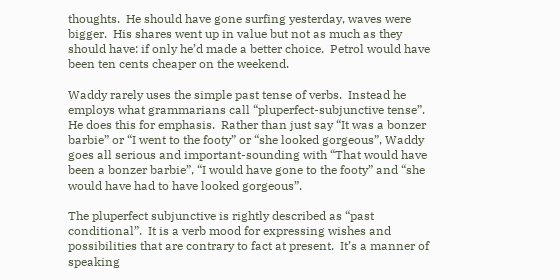thoughts.  He should have gone surfing yesterday, waves were bigger.  His shares went up in value but not as much as they should have: if only he’d made a better choice.  Petrol would have been ten cents cheaper on the weekend.

Waddy rarely uses the simple past tense of verbs.  Instead he employs what grammarians call “pluperfect-subjunctive tense”.  He does this for emphasis.  Rather than just say “It was a bonzer barbie” or “I went to the footy” or “she looked gorgeous”, Waddy goes all serious and important-sounding with “That would have been a bonzer barbie”, “I would have gone to the footy” and “she would have had to have looked gorgeous”.

The pluperfect subjunctive is rightly described as “past conditional”.  It is a verb mood for expressing wishes and possibilities that are contrary to fact at present.  It’s a manner of speaking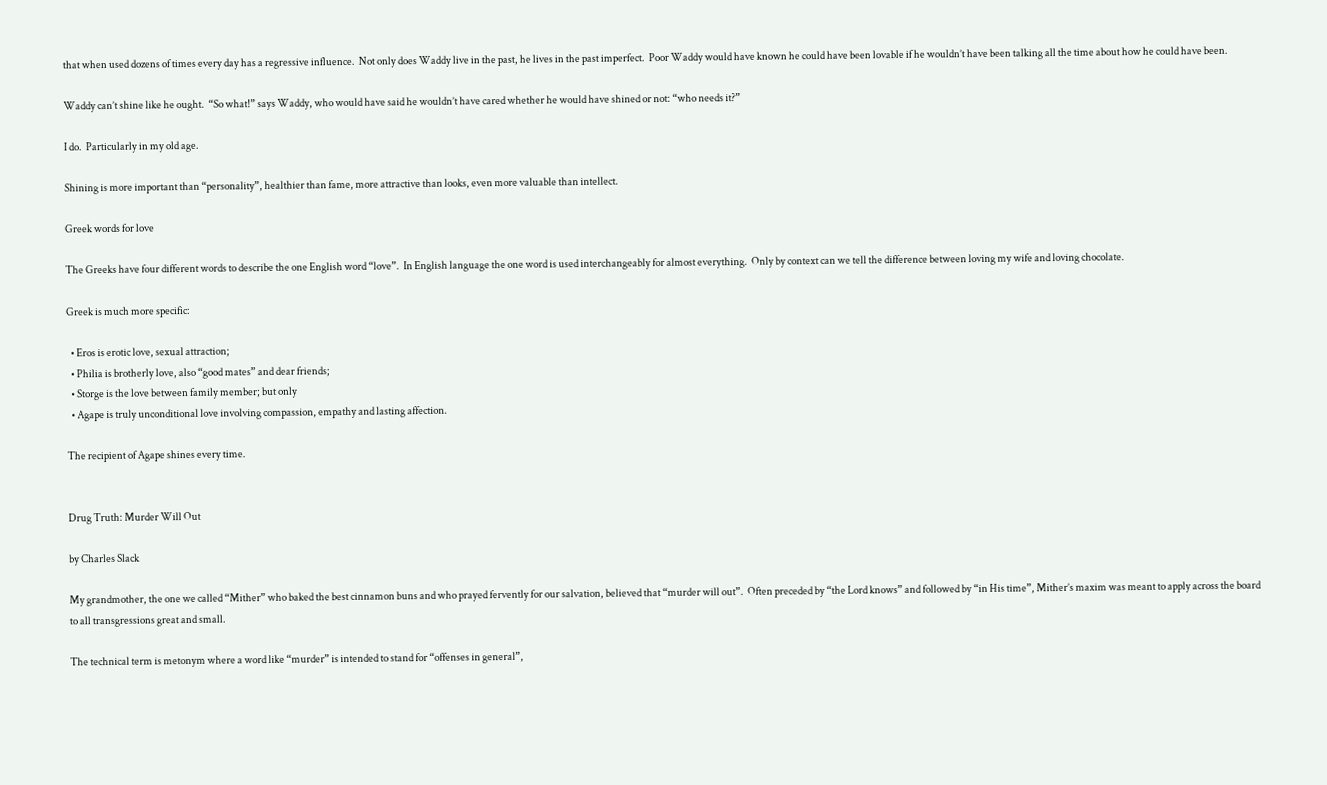that when used dozens of times every day has a regressive influence.  Not only does Waddy live in the past, he lives in the past imperfect.  Poor Waddy would have known he could have been lovable if he wouldn’t have been talking all the time about how he could have been.

Waddy can’t shine like he ought.  “So what!” says Waddy, who would have said he wouldn’t have cared whether he would have shined or not: “who needs it?”

I do.  Particularly in my old age.

Shining is more important than “personality”, healthier than fame, more attractive than looks, even more valuable than intellect.

Greek words for love

The Greeks have four different words to describe the one English word “love”.  In English language the one word is used interchangeably for almost everything.  Only by context can we tell the difference between loving my wife and loving chocolate.

Greek is much more specific:

  • Eros is erotic love, sexual attraction;
  • Philia is brotherly love, also “good mates” and dear friends;
  • Storge is the love between family member; but only
  • Agape is truly unconditional love involving compassion, empathy and lasting affection.

The recipient of Agape shines every time.


Drug Truth: Murder Will Out

by Charles Slack

My grandmother, the one we called “Mither” who baked the best cinnamon buns and who prayed fervently for our salvation, believed that “murder will out”.  Often preceded by “the Lord knows” and followed by “in His time”, Mither’s maxim was meant to apply across the board to all transgressions great and small.

The technical term is metonym where a word like “murder” is intended to stand for “offenses in general”,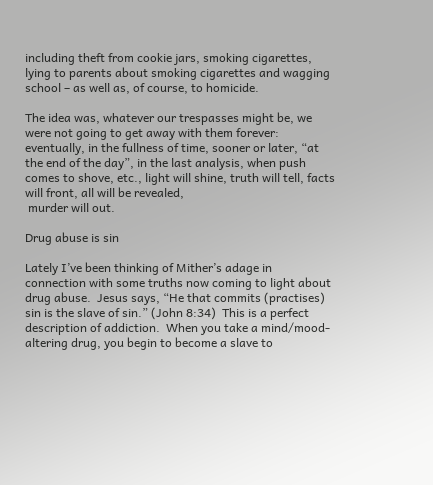including theft from cookie jars, smoking cigarettes, lying to parents about smoking cigarettes and wagging school – as well as, of course, to homicide.

The idea was, whatever our trespasses might be, we were not going to get away with them forever:
eventually, in the fullness of time, sooner or later, “at the end of the day”, in the last analysis, when push comes to shove, etc., light will shine, truth will tell, facts will front, all will be revealed,
 murder will out.

Drug abuse is sin

Lately I’ve been thinking of Mither’s adage in connection with some truths now coming to light about drug abuse.  Jesus says, “He that commits (practises) sin is the slave of sin.” (John 8:34)  This is a perfect description of addiction.  When you take a mind/mood-altering drug, you begin to become a slave to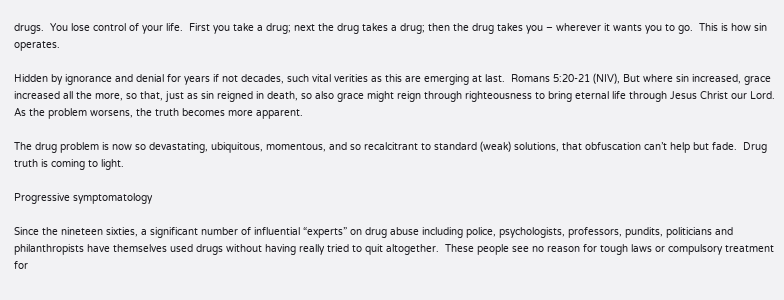drugs.  You lose control of your life.  First you take a drug; next the drug takes a drug; then the drug takes you – wherever it wants you to go.  This is how sin operates.

Hidden by ignorance and denial for years if not decades, such vital verities as this are emerging at last.  Romans 5:20-21 (NIV), But where sin increased, grace increased all the more, so that, just as sin reigned in death, so also grace might reign through righteousness to bring eternal life through Jesus Christ our Lord.  As the problem worsens, the truth becomes more apparent.

The drug problem is now so devastating, ubiquitous, momentous, and so recalcitrant to standard (weak) solutions, that obfuscation can’t help but fade.  Drug truth is coming to light.

Progressive symptomatology

Since the nineteen sixties, a significant number of influential “experts” on drug abuse including police, psychologists, professors, pundits, politicians and philanthropists have themselves used drugs without having really tried to quit altogether.  These people see no reason for tough laws or compulsory treatment for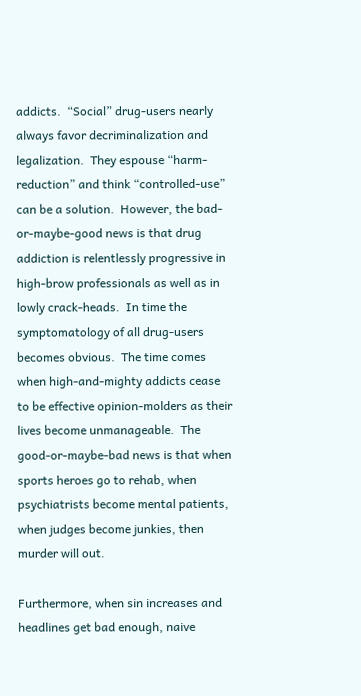addicts.  “Social” drug-users nearly always favor decriminalization and legalization.  They espouse “harm-reduction” and think “controlled-use” can be a solution.  However, the bad-or-maybe-good news is that drug addiction is relentlessly progressive in high-brow professionals as well as in lowly crack-heads.  In time the symptomatology of all drug-users becomes obvious.  The time comes when high-and-mighty addicts cease to be effective opinion-molders as their lives become unmanageable.  The good-or-maybe-bad news is that when sports heroes go to rehab, when psychiatrists become mental patients, when judges become junkies, then murder will out.

Furthermore, when sin increases and headlines get bad enough, naive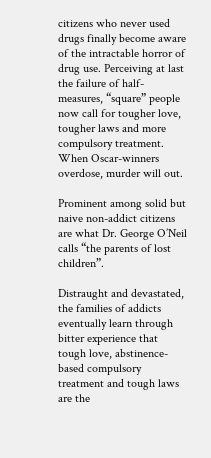citizens who never used drugs finally become aware of the intractable horror of drug use. Perceiving at last the failure of half-measures, “square” people now call for tougher love, tougher laws and more compulsory treatment.  When Oscar-winners overdose, murder will out.

Prominent among solid but naive non-addict citizens are what Dr. George O’Neil calls “the parents of lost children”.

Distraught and devastated, the families of addicts eventually learn through bitter experience that tough love, abstinence-based compulsory treatment and tough laws are the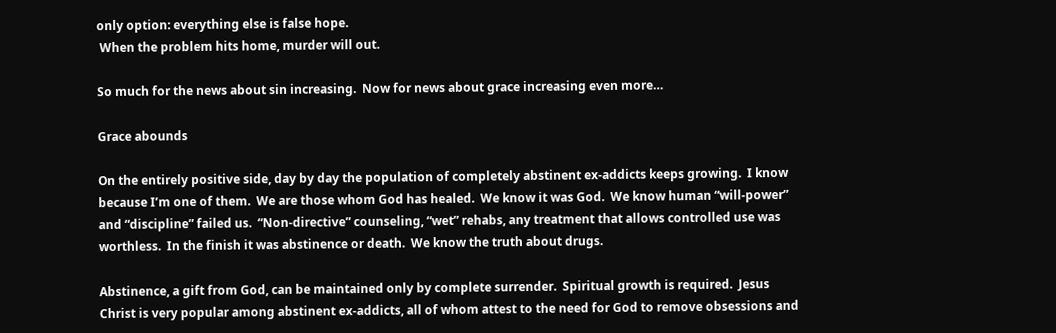only option: everything else is false hope.
 When the problem hits home, murder will out.

So much for the news about sin increasing.  Now for news about grace increasing even more…

Grace abounds

On the entirely positive side, day by day the population of completely abstinent ex-addicts keeps growing.  I know because I’m one of them.  We are those whom God has healed.  We know it was God.  We know human “will-power” and “discipline” failed us.  “Non-directive” counseling, “wet” rehabs, any treatment that allows controlled use was worthless.  In the finish it was abstinence or death.  We know the truth about drugs.

Abstinence, a gift from God, can be maintained only by complete surrender.  Spiritual growth is required.  Jesus Christ is very popular among abstinent ex-addicts, all of whom attest to the need for God to remove obsessions and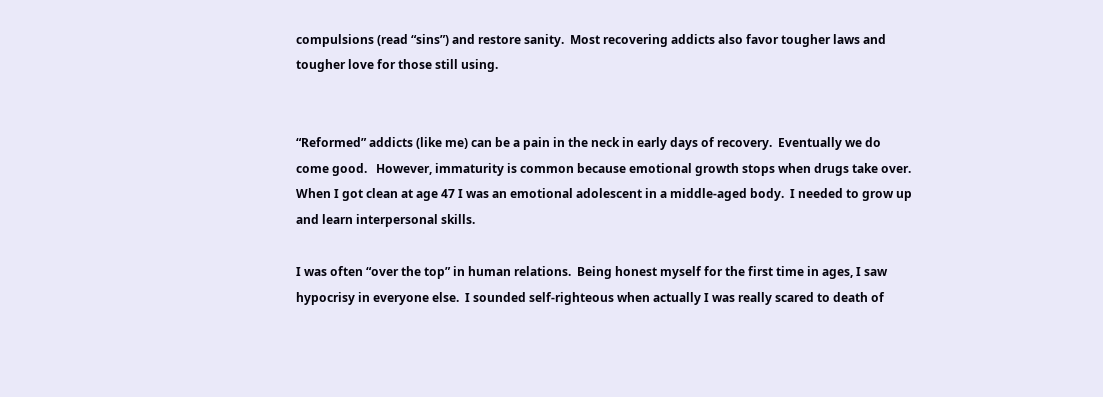compulsions (read “sins”) and restore sanity.  Most recovering addicts also favor tougher laws and tougher love for those still using.


“Reformed” addicts (like me) can be a pain in the neck in early days of recovery.  Eventually we do come good.   However, immaturity is common because emotional growth stops when drugs take over.  When I got clean at age 47 I was an emotional adolescent in a middle-aged body.  I needed to grow up and learn interpersonal skills.

I was often “over the top” in human relations.  Being honest myself for the first time in ages, I saw hypocrisy in everyone else.  I sounded self-righteous when actually I was really scared to death of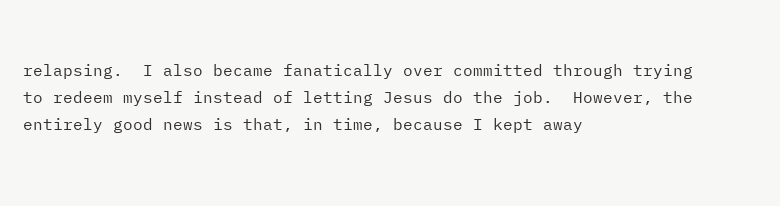relapsing.  I also became fanatically over committed through trying to redeem myself instead of letting Jesus do the job.  However, the entirely good news is that, in time, because I kept away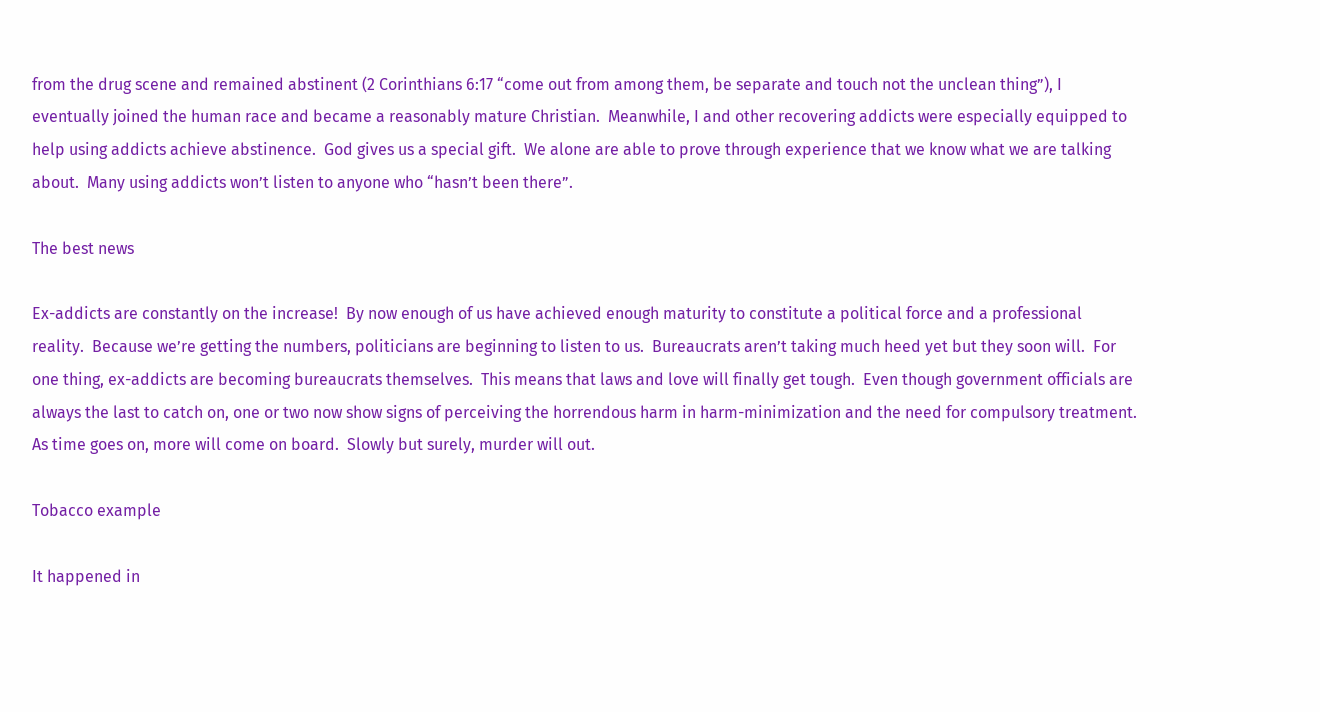from the drug scene and remained abstinent (2 Corinthians 6:17 “come out from among them, be separate and touch not the unclean thing”), I eventually joined the human race and became a reasonably mature Christian.  Meanwhile, I and other recovering addicts were especially equipped to help using addicts achieve abstinence.  God gives us a special gift.  We alone are able to prove through experience that we know what we are talking about.  Many using addicts won’t listen to anyone who “hasn’t been there”.

The best news

Ex-addicts are constantly on the increase!  By now enough of us have achieved enough maturity to constitute a political force and a professional reality.  Because we’re getting the numbers, politicians are beginning to listen to us.  Bureaucrats aren’t taking much heed yet but they soon will.  For one thing, ex-addicts are becoming bureaucrats themselves.  This means that laws and love will finally get tough.  Even though government officials are always the last to catch on, one or two now show signs of perceiving the horrendous harm in harm-minimization and the need for compulsory treatment.  As time goes on, more will come on board.  Slowly but surely, murder will out.

Tobacco example

It happened in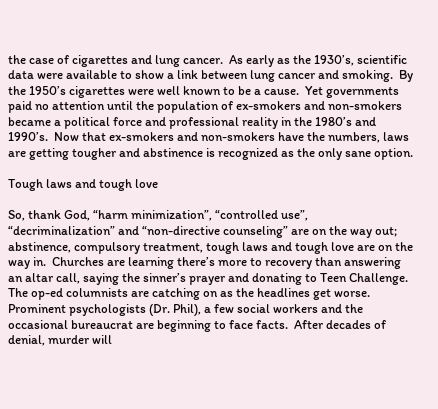the case of cigarettes and lung cancer.  As early as the 1930’s, scientific data were available to show a link between lung cancer and smoking.  By the 1950’s cigarettes were well known to be a cause.  Yet governments paid no attention until the population of ex-smokers and non-smokers became a political force and professional reality in the 1980’s and 1990’s.  Now that ex-smokers and non-smokers have the numbers, laws are getting tougher and abstinence is recognized as the only sane option.

Tough laws and tough love

So, thank God, “harm minimization”, “controlled use”, “decriminalization” and “non-directive counseling” are on the way out; abstinence, compulsory treatment, tough laws and tough love are on the way in.  Churches are learning there’s more to recovery than answering an altar call, saying the sinner’s prayer and donating to Teen Challenge.  The op-ed columnists are catching on as the headlines get worse.  Prominent psychologists (Dr. Phil), a few social workers and the occasional bureaucrat are beginning to face facts.  After decades of denial, murder will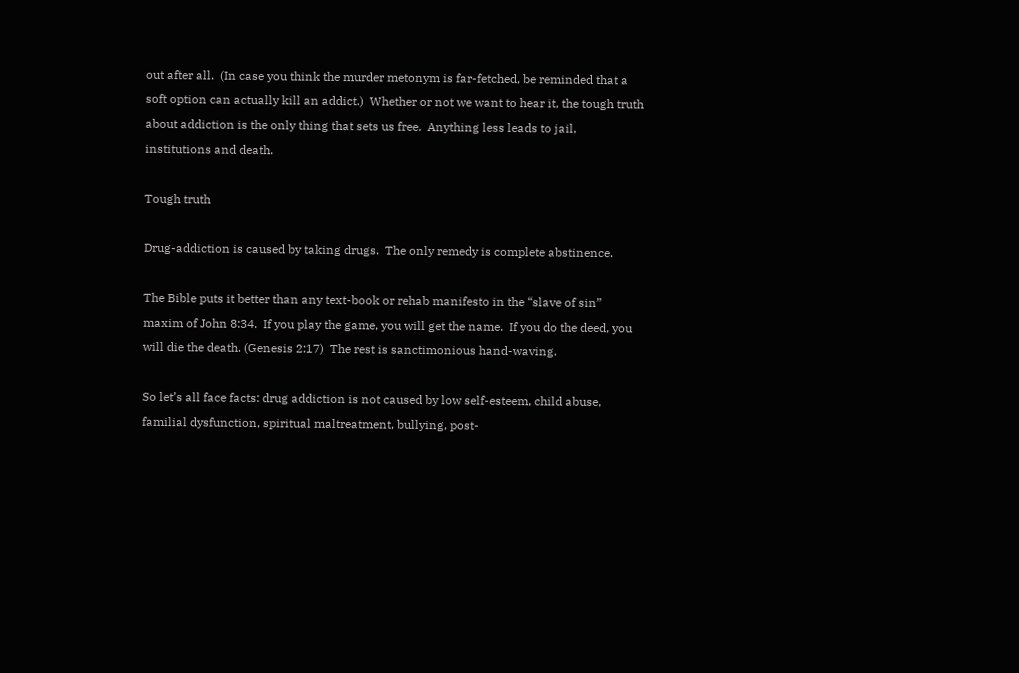out after all.  (In case you think the murder metonym is far-fetched, be reminded that a soft option can actually kill an addict.)  Whether or not we want to hear it, the tough truth about addiction is the only thing that sets us free.  Anything less leads to jail, institutions and death.

Tough truth

Drug-addiction is caused by taking drugs.  The only remedy is complete abstinence.

The Bible puts it better than any text-book or rehab manifesto in the “slave of sin” maxim of John 8:34.  If you play the game, you will get the name.  If you do the deed, you will die the death. (Genesis 2:17)  The rest is sanctimonious hand-waving.

So let’s all face facts: drug addiction is not caused by low self-esteem, child abuse, familial dysfunction, spiritual maltreatment, bullying, post-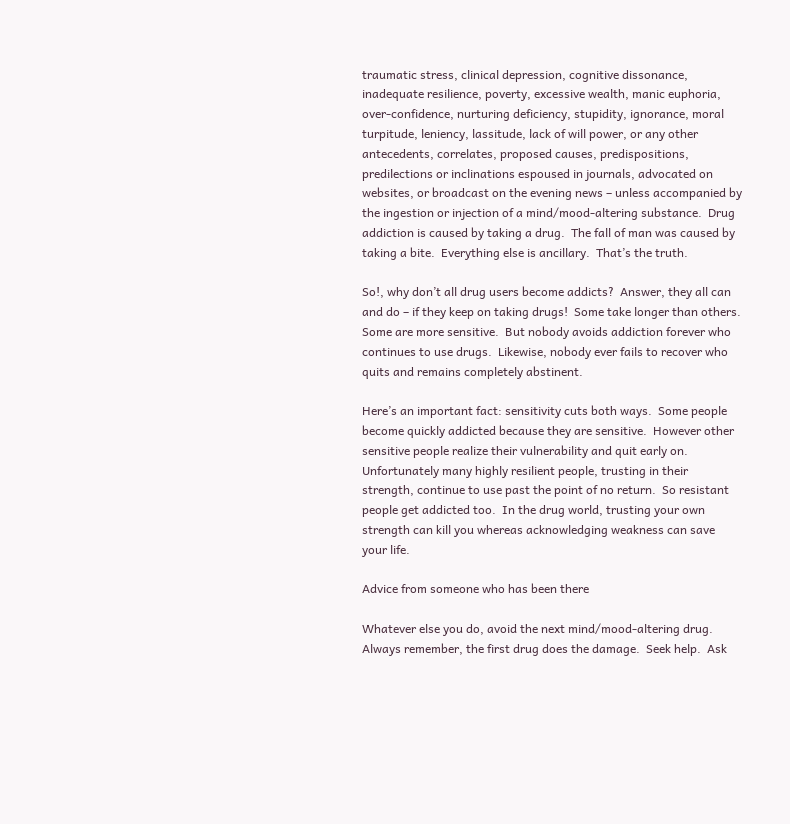traumatic stress, clinical depression, cognitive dissonance, inadequate resilience, poverty, excessive wealth, manic euphoria, over-confidence, nurturing deficiency, stupidity, ignorance, moral turpitude, leniency, lassitude, lack of will power, or any other antecedents, correlates, proposed causes, predispositions, predilections or inclinations espoused in journals, advocated on websites, or broadcast on the evening news – unless accompanied by the ingestion or injection of a mind/mood-altering substance.  Drug addiction is caused by taking a drug.  The fall of man was caused by taking a bite.  Everything else is ancillary.  That’s the truth.

So!, why don’t all drug users become addicts?  Answer, they all can and do – if they keep on taking drugs!  Some take longer than others.  Some are more sensitive.  But nobody avoids addiction forever who continues to use drugs.  Likewise, nobody ever fails to recover who quits and remains completely abstinent.

Here’s an important fact: sensitivity cuts both ways.  Some people become quickly addicted because they are sensitive.  However other sensitive people realize their vulnerability and quit early on.  Unfortunately many highly resilient people, trusting in their strength, continue to use past the point of no return.  So resistant people get addicted too.  In the drug world, trusting your own strength can kill you whereas acknowledging weakness can save your life.

Advice from someone who has been there

Whatever else you do, avoid the next mind/mood-altering drug.  Always remember, the first drug does the damage.  Seek help.  Ask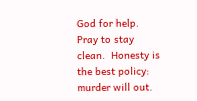God for help.  Pray to stay clean.  Honesty is the best policy: murder will out.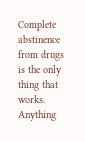Complete abstinence from drugs is the only thing that works.  Anything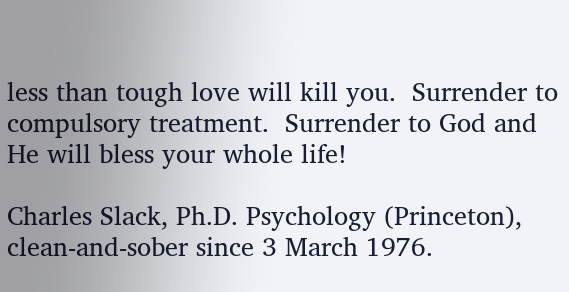less than tough love will kill you.  Surrender to compulsory treatment.  Surrender to God and He will bless your whole life!

Charles Slack, Ph.D. Psychology (Princeton), clean-and-sober since 3 March 1976.